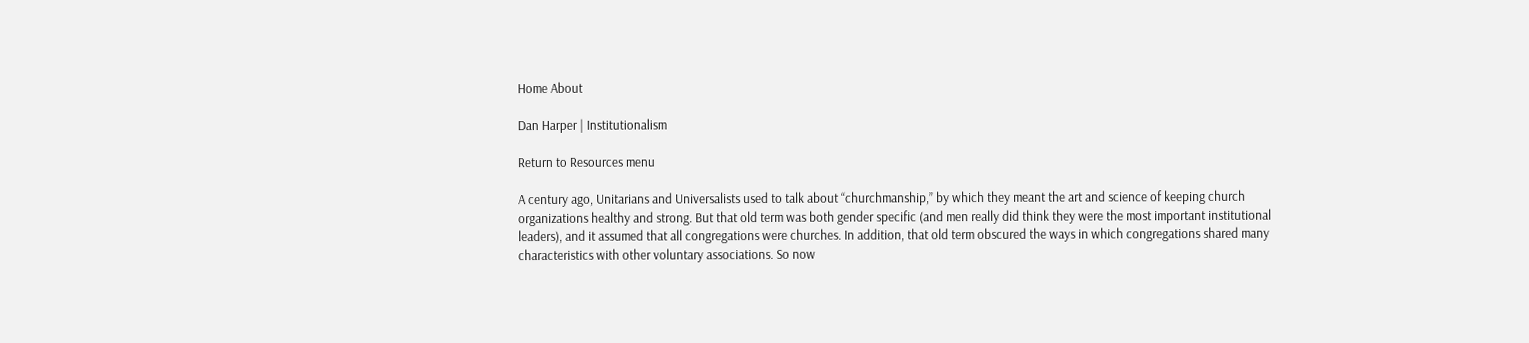Home About

Dan Harper | Institutionalism

Return to Resources menu

A century ago, Unitarians and Universalists used to talk about “churchmanship,” by which they meant the art and science of keeping church organizations healthy and strong. But that old term was both gender specific (and men really did think they were the most important institutional leaders), and it assumed that all congregations were churches. In addition, that old term obscured the ways in which congregations shared many characteristics with other voluntary associations. So now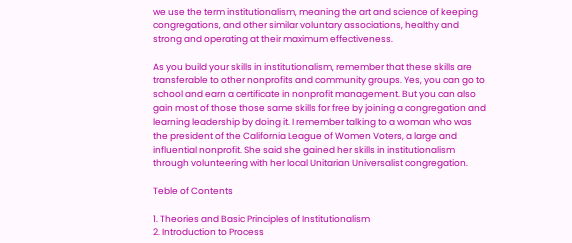we use the term institutionalism, meaning the art and science of keeping congregations, and other similar voluntary associations, healthy and strong and operating at their maximum effectiveness.

As you build your skills in institutionalism, remember that these skills are transferable to other nonprofits and community groups. Yes, you can go to school and earn a certificate in nonprofit management. But you can also gain most of those those same skills for free by joining a congregation and learning leadership by doing it. I remember talking to a woman who was the president of the California League of Women Voters, a large and influential nonprofit. She said she gained her skills in institutionalism through volunteering with her local Unitarian Universalist congregation.

Teble of Contents

1. Theories and Basic Principles of Institutionalism
2. Introduction to Process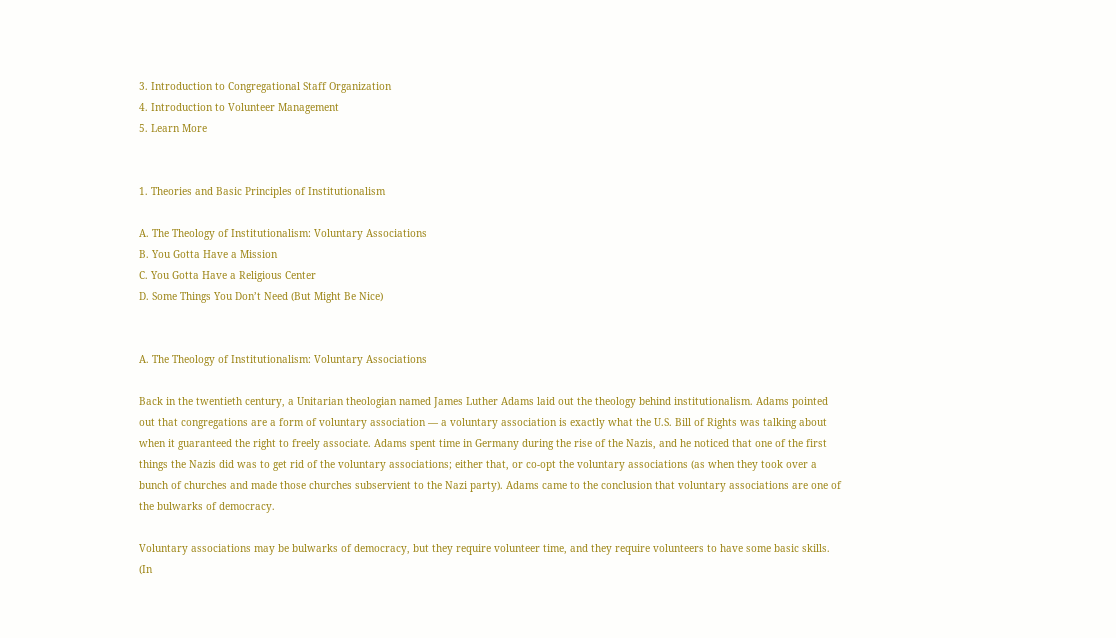3. Introduction to Congregational Staff Organization
4. Introduction to Volunteer Management
5. Learn More


1. Theories and Basic Principles of Institutionalism

A. The Theology of Institutionalism: Voluntary Associations
B. You Gotta Have a Mission
C. You Gotta Have a Religious Center
D. Some Things You Don’t Need (But Might Be Nice)


A. The Theology of Institutionalism: Voluntary Associations

Back in the twentieth century, a Unitarian theologian named James Luther Adams laid out the theology behind institutionalism. Adams pointed out that congregations are a form of voluntary association — a voluntary association is exactly what the U.S. Bill of Rights was talking about when it guaranteed the right to freely associate. Adams spent time in Germany during the rise of the Nazis, and he noticed that one of the first things the Nazis did was to get rid of the voluntary associations; either that, or co-opt the voluntary associations (as when they took over a bunch of churches and made those churches subservient to the Nazi party). Adams came to the conclusion that voluntary associations are one of the bulwarks of democracy.

Voluntary associations may be bulwarks of democracy, but they require volunteer time, and they require volunteers to have some basic skills. (In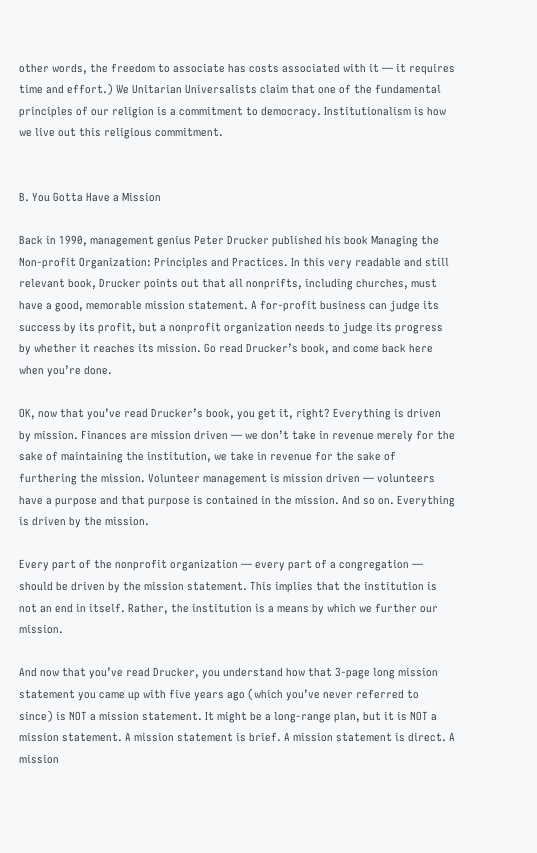other words, the freedom to associate has costs associated with it — it requires time and effort.) We Unitarian Universalists claim that one of the fundamental principles of our religion is a commitment to democracy. Institutionalism is how we live out this religious commitment.


B. You Gotta Have a Mission

Back in 1990, management genius Peter Drucker published his book Managing the Non-profit Organization: Principles and Practices. In this very readable and still relevant book, Drucker points out that all nonprifts, including churches, must have a good, memorable mission statement. A for-profit business can judge its success by its profit, but a nonprofit organization needs to judge its progress by whether it reaches its mission. Go read Drucker’s book, and come back here when you’re done.

OK, now that you’ve read Drucker’s book, you get it, right? Everything is driven by mission. Finances are mission driven — we don’t take in revenue merely for the sake of maintaining the institution, we take in revenue for the sake of furthering the mission. Volunteer management is mission driven — volunteers have a purpose and that purpose is contained in the mission. And so on. Everything is driven by the mission.

Every part of the nonprofit organization — every part of a congregation — should be driven by the mission statement. This implies that the institution is not an end in itself. Rather, the institution is a means by which we further our mission.

And now that you’ve read Drucker, you understand how that 3-page long mission statement you came up with five years ago (which you’ve never referred to since) is NOT a mission statement. It might be a long-range plan, but it is NOT a mission statement. A mission statement is brief. A mission statement is direct. A mission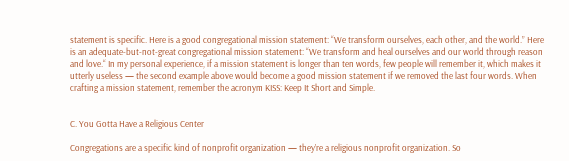statement is specific. Here is a good congregational mission statement: “We transform ourselves, each other, and the world.” Here is an adequate-but-not-great congregational mission statement: “We transform and heal ourselves and our world through reason and love.“ In my personal experience, if a mission statement is longer than ten words, few people will remember it, which makes it utterly useless — the second example above would become a good mission statement if we removed the last four words. When crafting a mission statement, remember the acronym KISS: Keep It Short and Simple.


C. You Gotta Have a Religious Center

Congregations are a specific kind of nonprofit organization — they’re a religious nonprofit organization. So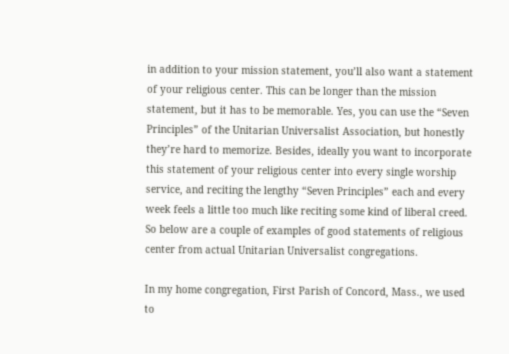in addition to your mission statement, you’ll also want a statement of your religious center. This can be longer than the mission statement, but it has to be memorable. Yes, you can use the “Seven Principles” of the Unitarian Universalist Association, but honestly they’re hard to memorize. Besides, ideally you want to incorporate this statement of your religious center into every single worship service, and reciting the lengthy “Seven Principles” each and every week feels a little too much like reciting some kind of liberal creed. So below are a couple of examples of good statements of religious center from actual Unitarian Universalist congregations.

In my home congregation, First Parish of Concord, Mass., we used to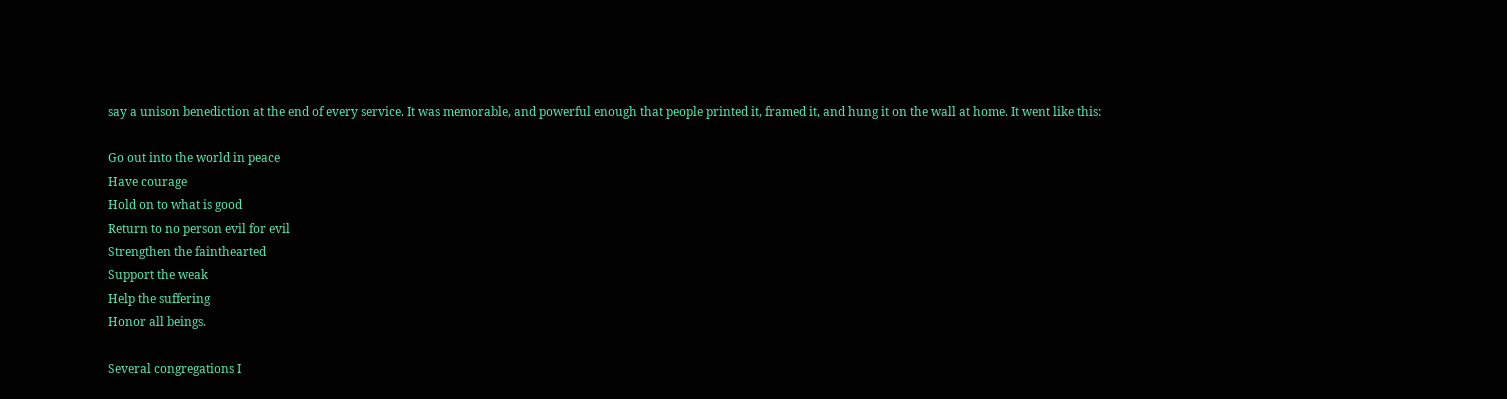say a unison benediction at the end of every service. It was memorable, and powerful enough that people printed it, framed it, and hung it on the wall at home. It went like this:

Go out into the world in peace
Have courage
Hold on to what is good
Return to no person evil for evil
Strengthen the fainthearted
Support the weak
Help the suffering
Honor all beings.

Several congregations I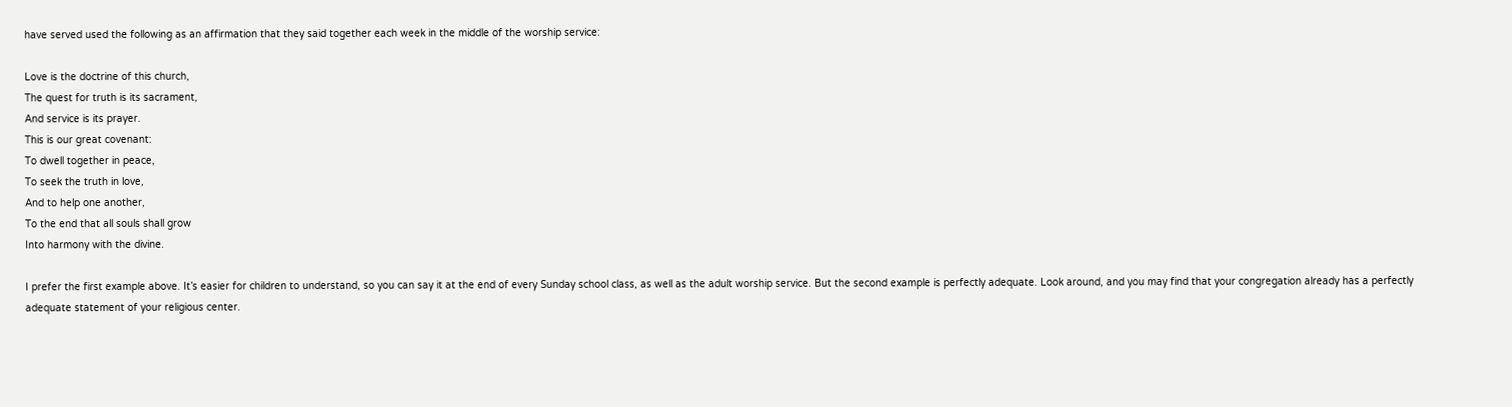have served used the following as an affirmation that they said together each week in the middle of the worship service:

Love is the doctrine of this church,
The quest for truth is its sacrament,
And service is its prayer.
This is our great covenant:
To dwell together in peace,
To seek the truth in love,
And to help one another,
To the end that all souls shall grow
Into harmony with the divine.

I prefer the first example above. It’s easier for children to understand, so you can say it at the end of every Sunday school class, as well as the adult worship service. But the second example is perfectly adequate. Look around, and you may find that your congregation already has a perfectly adequate statement of your religious center.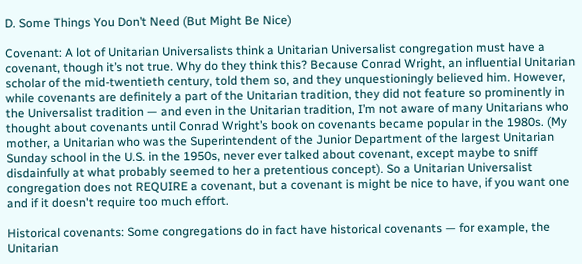D. Some Things You Don’t Need (But Might Be Nice)

Covenant: A lot of Unitarian Universalists think a Unitarian Universalist congregation must have a covenant, though it’s not true. Why do they think this? Because Conrad Wright, an influential Unitarian scholar of the mid-twentieth century, told them so, and they unquestioningly believed him. However, while covenants are definitely a part of the Unitarian tradition, they did not feature so prominently in the Universalist tradition — and even in the Unitarian tradition, I’m not aware of many Unitarians who thought about covenants until Conrad Wright’s book on covenants became popular in the 1980s. (My mother, a Unitarian who was the Superintendent of the Junior Department of the largest Unitarian Sunday school in the U.S. in the 1950s, never ever talked about covenant, except maybe to sniff disdainfully at what probably seemed to her a pretentious concept). So a Unitarian Universalist congregation does not REQUIRE a covenant, but a covenant is might be nice to have, if you want one and if it doesn't require too much effort.

Historical covenants: Some congregations do in fact have historical covenants — for example, the Unitarian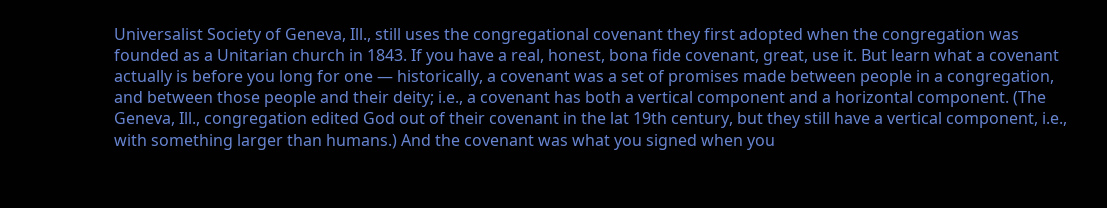Universalist Society of Geneva, Ill., still uses the congregational covenant they first adopted when the congregation was founded as a Unitarian church in 1843. If you have a real, honest, bona fide covenant, great, use it. But learn what a covenant actually is before you long for one — historically, a covenant was a set of promises made between people in a congregation, and between those people and their deity; i.e., a covenant has both a vertical component and a horizontal component. (The Geneva, Ill., congregation edited God out of their covenant in the lat 19th century, but they still have a vertical component, i.e., with something larger than humans.) And the covenant was what you signed when you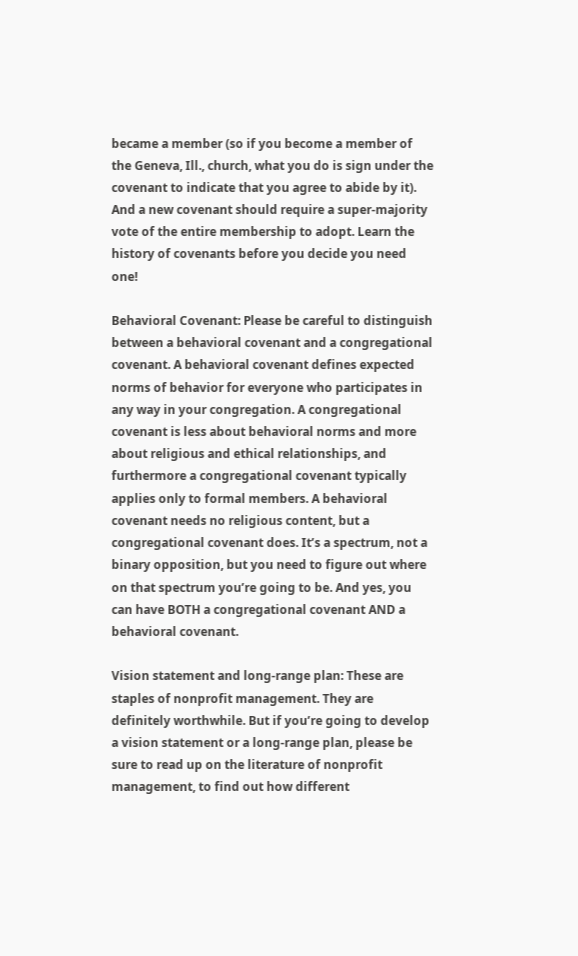became a member (so if you become a member of the Geneva, Ill., church, what you do is sign under the covenant to indicate that you agree to abide by it). And a new covenant should require a super-majority vote of the entire membership to adopt. Learn the history of covenants before you decide you need one!

Behavioral Covenant: Please be careful to distinguish between a behavioral covenant and a congregational covenant. A behavioral covenant defines expected norms of behavior for everyone who participates in any way in your congregation. A congregational covenant is less about behavioral norms and more about religious and ethical relationships, and furthermore a congregational covenant typically applies only to formal members. A behavioral covenant needs no religious content, but a congregational covenant does. It’s a spectrum, not a binary opposition, but you need to figure out where on that spectrum you’re going to be. And yes, you can have BOTH a congregational covenant AND a behavioral covenant.

Vision statement and long-range plan: These are staples of nonprofit management. They are definitely worthwhile. But if you’re going to develop a vision statement or a long-range plan, please be sure to read up on the literature of nonprofit management, to find out how different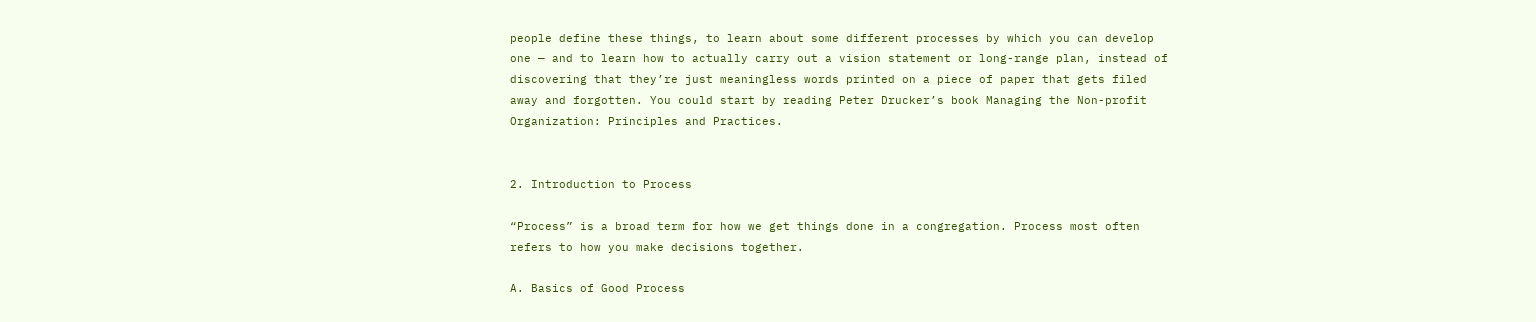people define these things, to learn about some different processes by which you can develop one — and to learn how to actually carry out a vision statement or long-range plan, instead of discovering that they’re just meaningless words printed on a piece of paper that gets filed away and forgotten. You could start by reading Peter Drucker’s book Managing the Non-profit Organization: Principles and Practices.


2. Introduction to Process

“Process” is a broad term for how we get things done in a congregation. Process most often refers to how you make decisions together.

A. Basics of Good Process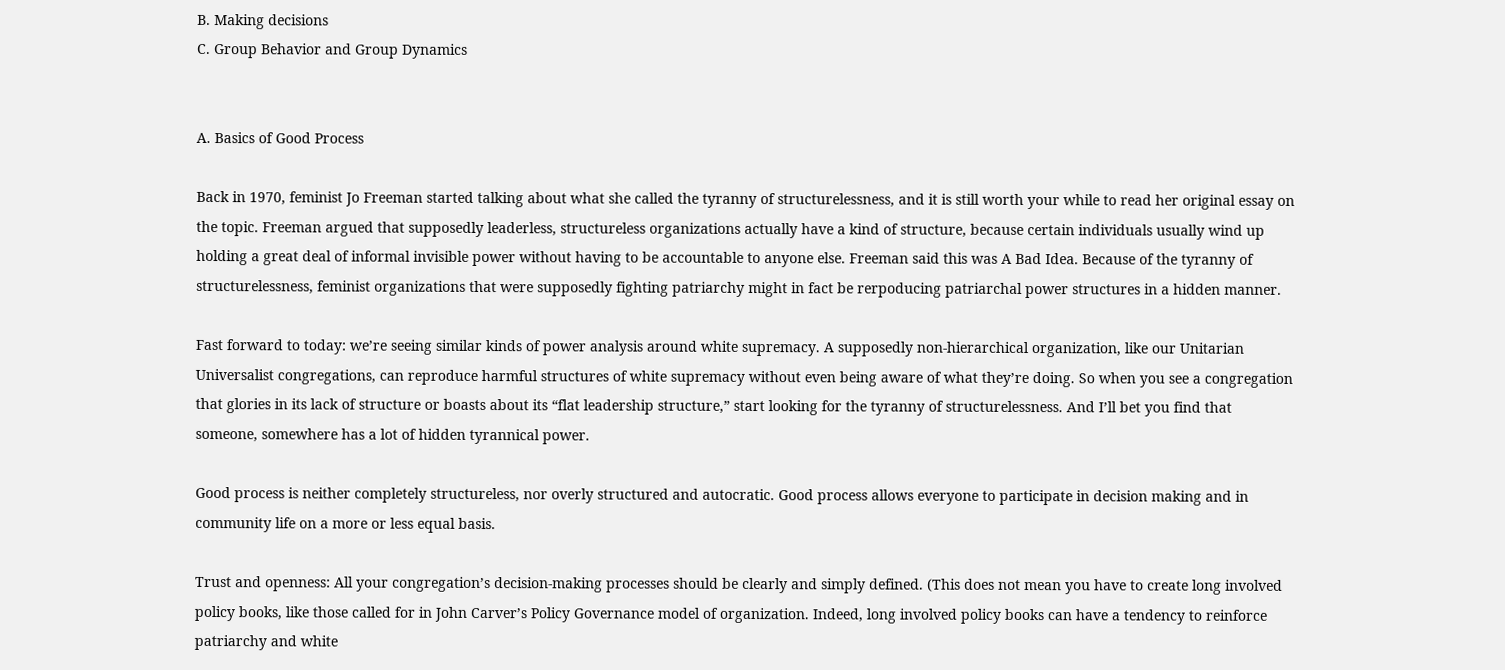B. Making decisions
C. Group Behavior and Group Dynamics


A. Basics of Good Process

Back in 1970, feminist Jo Freeman started talking about what she called the tyranny of structurelessness, and it is still worth your while to read her original essay on the topic. Freeman argued that supposedly leaderless, structureless organizations actually have a kind of structure, because certain individuals usually wind up holding a great deal of informal invisible power without having to be accountable to anyone else. Freeman said this was A Bad Idea. Because of the tyranny of structurelessness, feminist organizations that were supposedly fighting patriarchy might in fact be rerpoducing patriarchal power structures in a hidden manner.

Fast forward to today: we’re seeing similar kinds of power analysis around white supremacy. A supposedly non-hierarchical organization, like our Unitarian Universalist congregations, can reproduce harmful structures of white supremacy without even being aware of what they’re doing. So when you see a congregation that glories in its lack of structure or boasts about its “flat leadership structure,” start looking for the tyranny of structurelessness. And I’ll bet you find that someone, somewhere has a lot of hidden tyrannical power.

Good process is neither completely structureless, nor overly structured and autocratic. Good process allows everyone to participate in decision making and in community life on a more or less equal basis.

Trust and openness: All your congregation’s decision-making processes should be clearly and simply defined. (This does not mean you have to create long involved policy books, like those called for in John Carver’s Policy Governance model of organization. Indeed, long involved policy books can have a tendency to reinforce patriarchy and white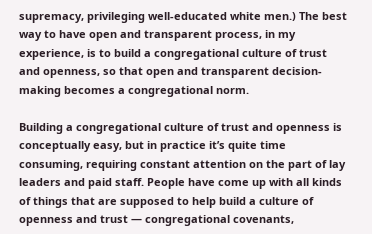supremacy, privileging well-educated white men.) The best way to have open and transparent process, in my experience, is to build a congregational culture of trust and openness, so that open and transparent decision-making becomes a congregational norm.

Building a congregational culture of trust and openness is conceptually easy, but in practice it’s quite time consuming, requiring constant attention on the part of lay leaders and paid staff. People have come up with all kinds of things that are supposed to help build a culture of openness and trust — congregational covenants,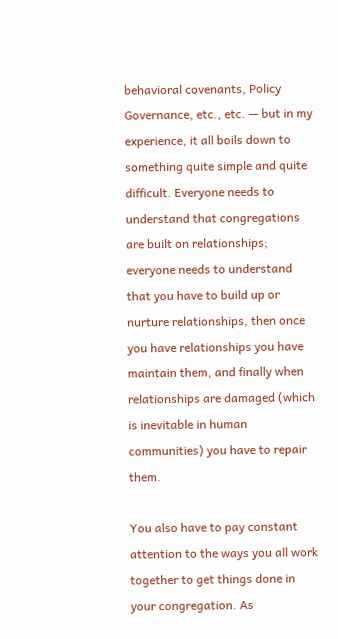behavioral covenants, Policy Governance, etc., etc. — but in my experience, it all boils down to something quite simple and quite difficult. Everyone needs to understand that congregations are built on relationships; everyone needs to understand that you have to build up or nurture relationships, then once you have relationships you have maintain them, and finally when relationships are damaged (which is inevitable in human communities) you have to repair them.

You also have to pay constant attention to the ways you all work together to get things done in your congregation. As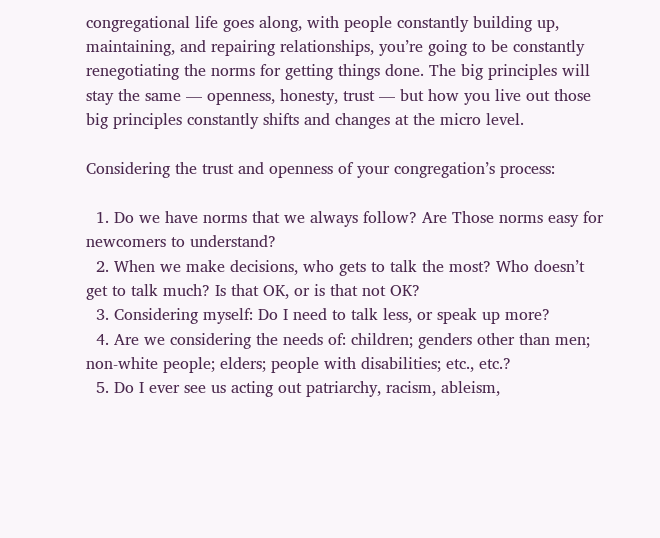congregational life goes along, with people constantly building up, maintaining, and repairing relationships, you’re going to be constantly renegotiating the norms for getting things done. The big principles will stay the same — openness, honesty, trust — but how you live out those big principles constantly shifts and changes at the micro level.

Considering the trust and openness of your congregation’s process:

  1. Do we have norms that we always follow? Are Those norms easy for newcomers to understand?
  2. When we make decisions, who gets to talk the most? Who doesn’t get to talk much? Is that OK, or is that not OK?
  3. Considering myself: Do I need to talk less, or speak up more?
  4. Are we considering the needs of: children; genders other than men; non-white people; elders; people with disabilities; etc., etc.?
  5. Do I ever see us acting out patriarchy, racism, ableism,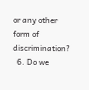or any other form of discrimination?
  6. Do we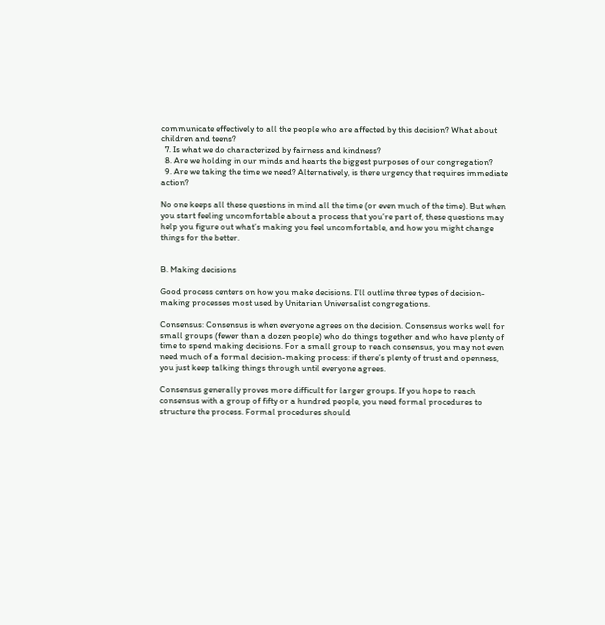communicate effectively to all the people who are affected by this decision? What about children and teens?
  7. Is what we do characterized by fairness and kindness?
  8. Are we holding in our minds and hearts the biggest purposes of our congregation?
  9. Are we taking the time we need? Alternatively, is there urgency that requires immediate action?

No one keeps all these questions in mind all the time (or even much of the time). But when you start feeling uncomfortable about a process that you’re part of, these questions may help you figure out what’s making you feel uncomfortable, and how you might change things for the better.


B. Making decisions

Good process centers on how you make decisions. I’ll outline three types of decision-making processes most used by Unitarian Universalist congregations.

Consensus: Consensus is when everyone agrees on the decision. Consensus works well for small groups (fewer than a dozen people) who do things together and who have plenty of time to spend making decisions. For a small group to reach consensus, you may not even need much of a formal decision-making process: if there’s plenty of trust and openness, you just keep talking things through until everyone agrees.

Consensus generally proves more difficult for larger groups. If you hope to reach consensus with a group of fifty or a hundred people, you need formal procedures to structure the process. Formal procedures should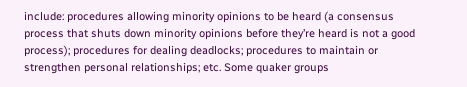include: procedures allowing minority opinions to be heard (a consensus process that shuts down minority opinions before they’re heard is not a good process); procedures for dealing deadlocks; procedures to maintain or strengthen personal relationships; etc. Some quaker groups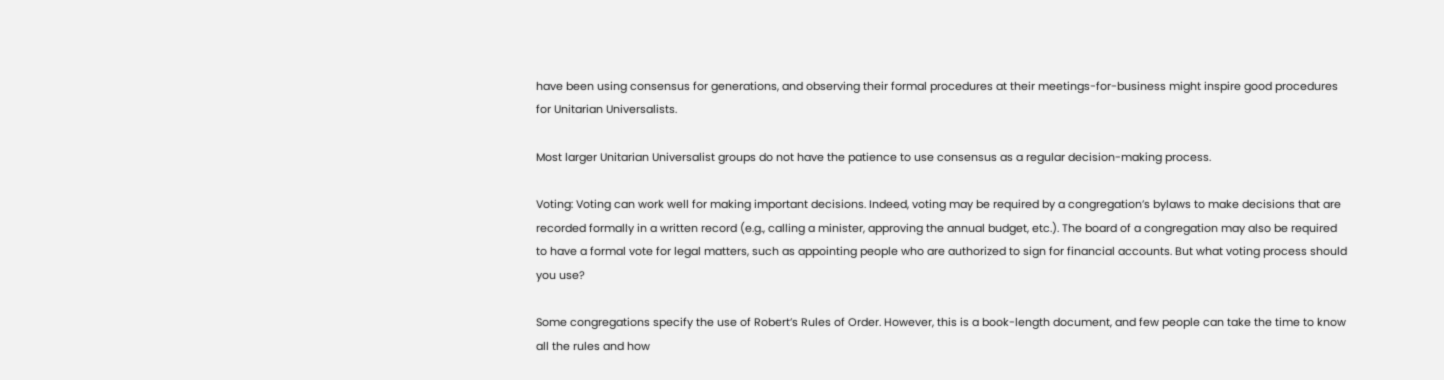have been using consensus for generations, and observing their formal procedures at their meetings-for-business might inspire good procedures for Unitarian Universalists.

Most larger Unitarian Universalist groups do not have the patience to use consensus as a regular decision-making process.

Voting: Voting can work well for making important decisions. Indeed, voting may be required by a congregation’s bylaws to make decisions that are recorded formally in a written record (e.g., calling a minister, approving the annual budget, etc.). The board of a congregation may also be required to have a formal vote for legal matters, such as appointing people who are authorized to sign for financial accounts. But what voting process should you use?

Some congregations specify the use of Robert’s Rules of Order. However, this is a book-length document, and few people can take the time to know all the rules and how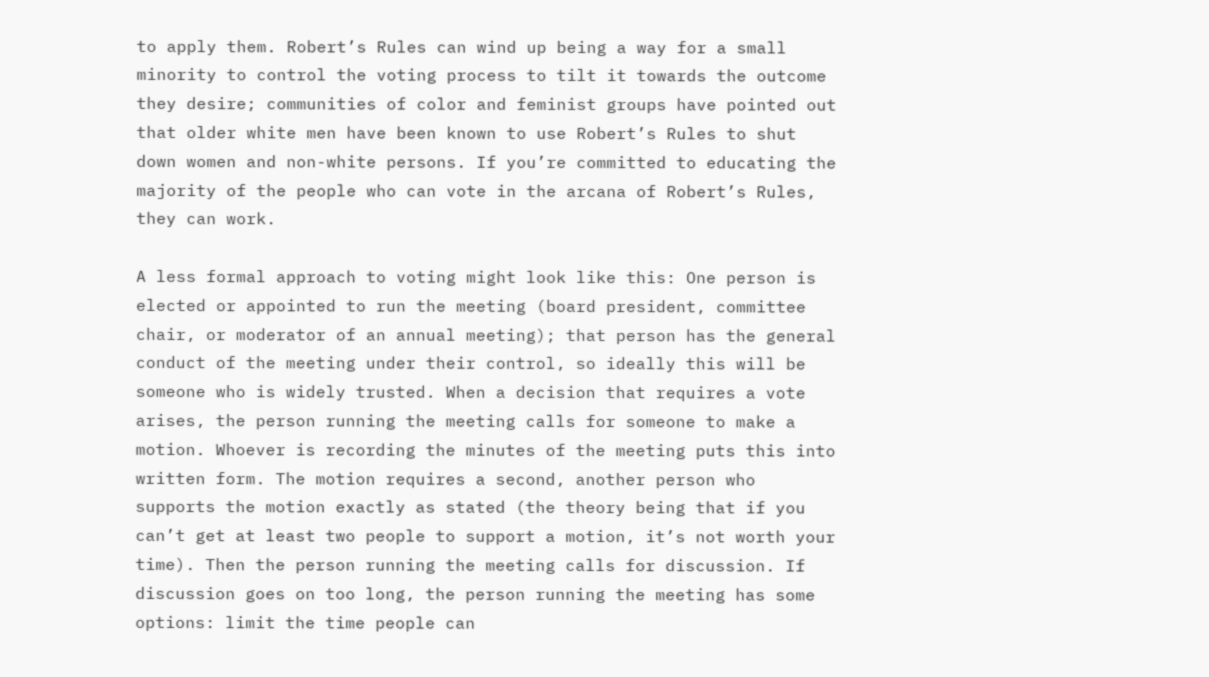to apply them. Robert’s Rules can wind up being a way for a small minority to control the voting process to tilt it towards the outcome they desire; communities of color and feminist groups have pointed out that older white men have been known to use Robert’s Rules to shut down women and non-white persons. If you’re committed to educating the majority of the people who can vote in the arcana of Robert’s Rules, they can work.

A less formal approach to voting might look like this: One person is elected or appointed to run the meeting (board president, committee chair, or moderator of an annual meeting); that person has the general conduct of the meeting under their control, so ideally this will be someone who is widely trusted. When a decision that requires a vote arises, the person running the meeting calls for someone to make a motion. Whoever is recording the minutes of the meeting puts this into written form. The motion requires a second, another person who supports the motion exactly as stated (the theory being that if you can’t get at least two people to support a motion, it’s not worth your time). Then the person running the meeting calls for discussion. If discussion goes on too long, the person running the meeting has some options: limit the time people can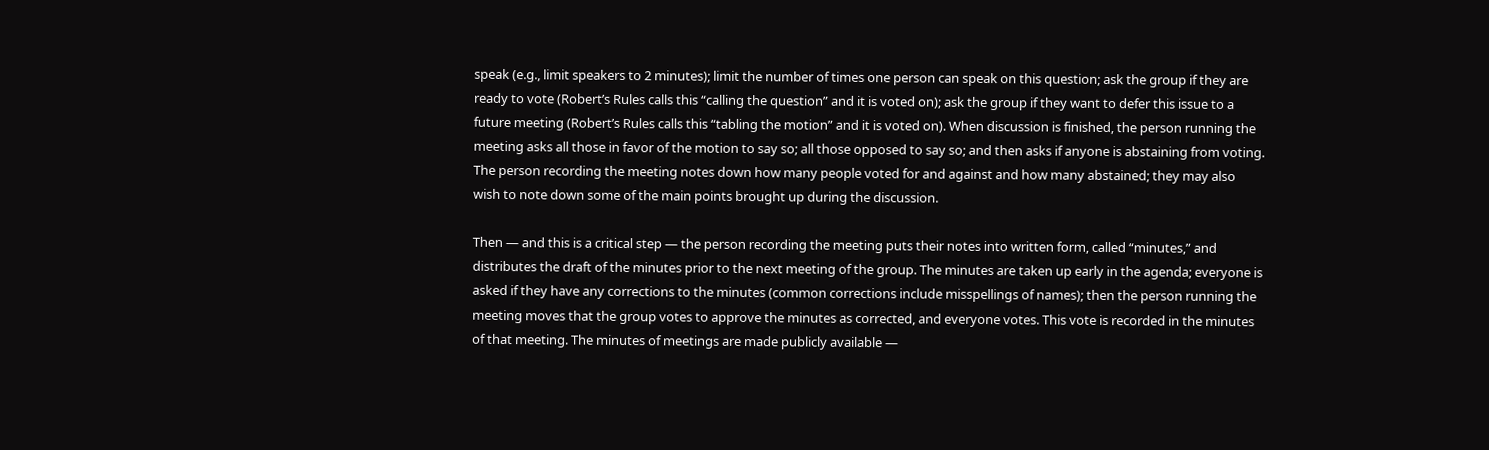speak (e.g., limit speakers to 2 minutes); limit the number of times one person can speak on this question; ask the group if they are ready to vote (Robert’s Rules calls this “calling the question” and it is voted on); ask the group if they want to defer this issue to a future meeting (Robert’s Rules calls this “tabling the motion” and it is voted on). When discussion is finished, the person running the meeting asks all those in favor of the motion to say so; all those opposed to say so; and then asks if anyone is abstaining from voting. The person recording the meeting notes down how many people voted for and against and how many abstained; they may also wish to note down some of the main points brought up during the discussion.

Then — and this is a critical step — the person recording the meeting puts their notes into written form, called “minutes,” and distributes the draft of the minutes prior to the next meeting of the group. The minutes are taken up early in the agenda; everyone is asked if they have any corrections to the minutes (common corrections include misspellings of names); then the person running the meeting moves that the group votes to approve the minutes as corrected, and everyone votes. This vote is recorded in the minutes of that meeting. The minutes of meetings are made publicly available —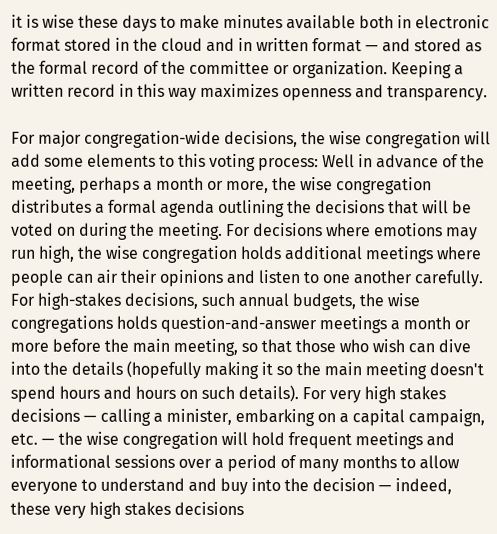it is wise these days to make minutes available both in electronic format stored in the cloud and in written format — and stored as the formal record of the committee or organization. Keeping a written record in this way maximizes openness and transparency.

For major congregation-wide decisions, the wise congregation will add some elements to this voting process: Well in advance of the meeting, perhaps a month or more, the wise congregation distributes a formal agenda outlining the decisions that will be voted on during the meeting. For decisions where emotions may run high, the wise congregation holds additional meetings where people can air their opinions and listen to one another carefully. For high-stakes decisions, such annual budgets, the wise congregations holds question-and-answer meetings a month or more before the main meeting, so that those who wish can dive into the details (hopefully making it so the main meeting doesn't spend hours and hours on such details). For very high stakes decisions — calling a minister, embarking on a capital campaign, etc. — the wise congregation will hold frequent meetings and informational sessions over a period of many months to allow everyone to understand and buy into the decision — indeed, these very high stakes decisions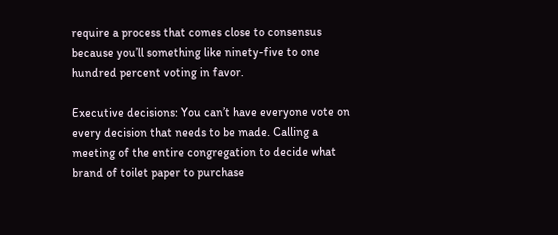require a process that comes close to consensus because you’ll something like ninety-five to one hundred percent voting in favor.

Executive decisions: You can’t have everyone vote on every decision that needs to be made. Calling a meeting of the entire congregation to decide what brand of toilet paper to purchase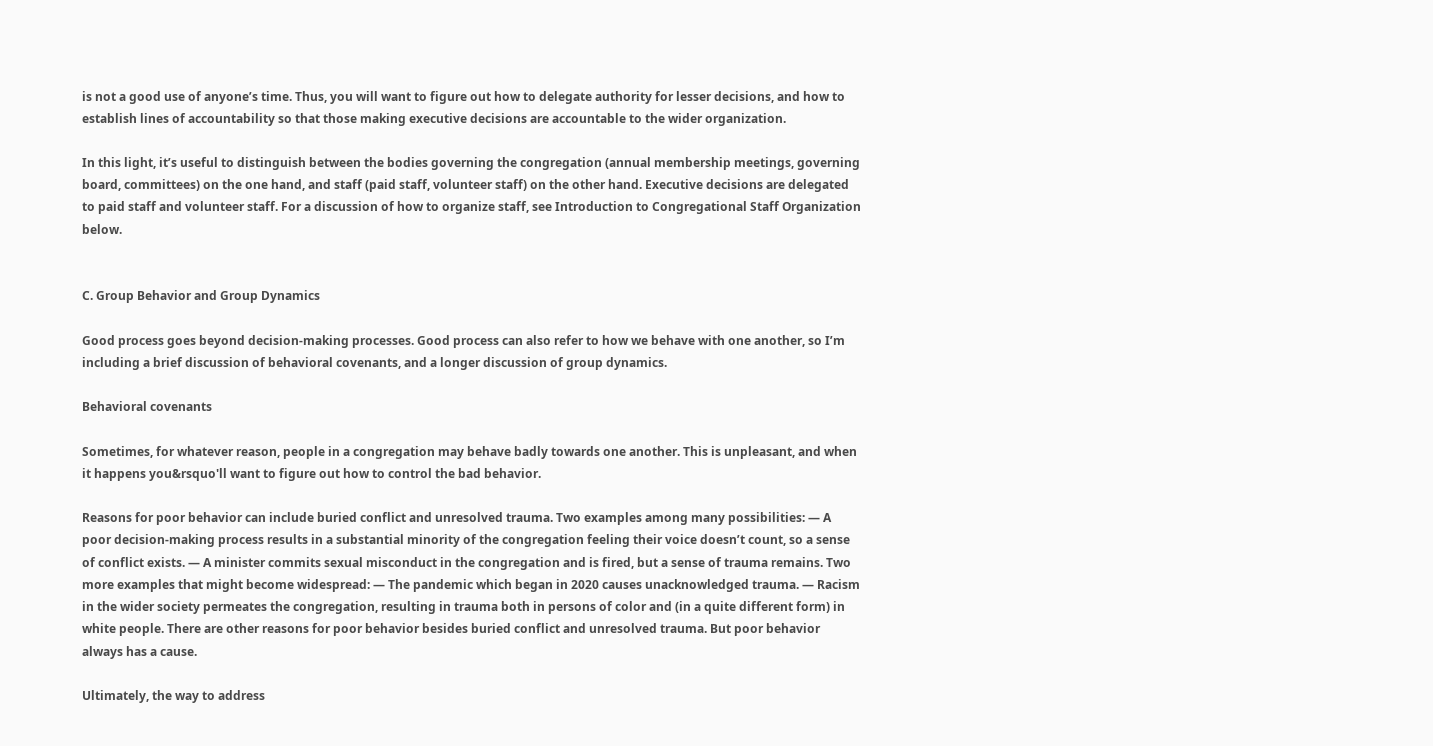is not a good use of anyone’s time. Thus, you will want to figure out how to delegate authority for lesser decisions, and how to establish lines of accountability so that those making executive decisions are accountable to the wider organization.

In this light, it’s useful to distinguish between the bodies governing the congregation (annual membership meetings, governing board, committees) on the one hand, and staff (paid staff, volunteer staff) on the other hand. Executive decisions are delegated to paid staff and volunteer staff. For a discussion of how to organize staff, see Introduction to Congregational Staff Organization below.


C. Group Behavior and Group Dynamics

Good process goes beyond decision-making processes. Good process can also refer to how we behave with one another, so I’m including a brief discussion of behavioral covenants, and a longer discussion of group dynamics.

Behavioral covenants

Sometimes, for whatever reason, people in a congregation may behave badly towards one another. This is unpleasant, and when it happens you&rsquo'll want to figure out how to control the bad behavior.

Reasons for poor behavior can include buried conflict and unresolved trauma. Two examples among many possibilities: — A poor decision-making process results in a substantial minority of the congregation feeling their voice doesn’t count, so a sense of conflict exists. — A minister commits sexual misconduct in the congregation and is fired, but a sense of trauma remains. Two more examples that might become widespread: — The pandemic which began in 2020 causes unacknowledged trauma. — Racism in the wider society permeates the congregation, resulting in trauma both in persons of color and (in a quite different form) in white people. There are other reasons for poor behavior besides buried conflict and unresolved trauma. But poor behavior always has a cause.

Ultimately, the way to address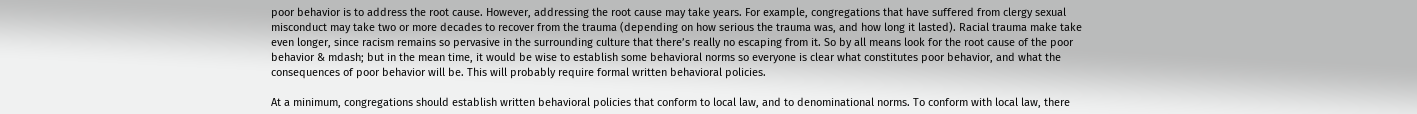poor behavior is to address the root cause. However, addressing the root cause may take years. For example, congregations that have suffered from clergy sexual misconduct may take two or more decades to recover from the trauma (depending on how serious the trauma was, and how long it lasted). Racial trauma make take even longer, since racism remains so pervasive in the surrounding culture that there’s really no escaping from it. So by all means look for the root cause of the poor behavior & mdash; but in the mean time, it would be wise to establish some behavioral norms so everyone is clear what constitutes poor behavior, and what the consequences of poor behavior will be. This will probably require formal written behavioral policies.

At a minimum, congregations should establish written behavioral policies that conform to local law, and to denominational norms. To conform with local law, there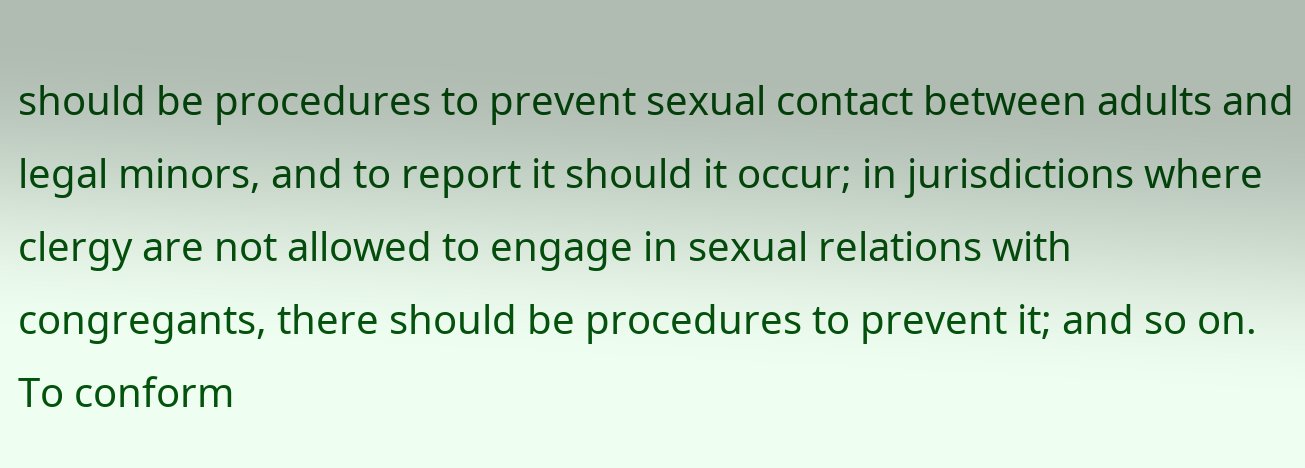should be procedures to prevent sexual contact between adults and legal minors, and to report it should it occur; in jurisdictions where clergy are not allowed to engage in sexual relations with congregants, there should be procedures to prevent it; and so on. To conform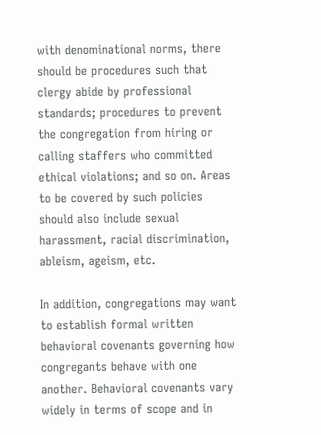with denominational norms, there should be procedures such that clergy abide by professional standards; procedures to prevent the congregation from hiring or calling staffers who committed ethical violations; and so on. Areas to be covered by such policies should also include sexual harassment, racial discrimination, ableism, ageism, etc.

In addition, congregations may want to establish formal written behavioral covenants governing how congregants behave with one another. Behavioral covenants vary widely in terms of scope and in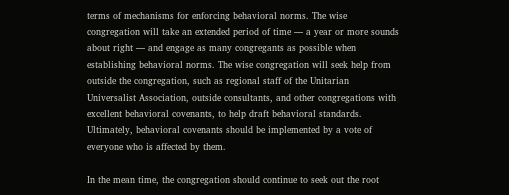terms of mechanisms for enforcing behavioral norms. The wise congregation will take an extended period of time — a year or more sounds about right — and engage as many congregants as possible when establishing behavioral norms. The wise congregation will seek help from outside the congregation, such as regional staff of the Unitarian Universalist Association, outside consultants, and other congregations with excellent behavioral covenants, to help draft behavioral standards. Ultimately, behavioral covenants should be implemented by a vote of everyone who is affected by them.

In the mean time, the congregation should continue to seek out the root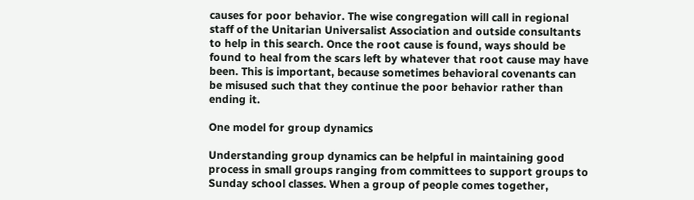causes for poor behavior. The wise congregation will call in regional staff of the Unitarian Universalist Association and outside consultants to help in this search. Once the root cause is found, ways should be found to heal from the scars left by whatever that root cause may have been. This is important, because sometimes behavioral covenants can be misused such that they continue the poor behavior rather than ending it.

One model for group dynamics

Understanding group dynamics can be helpful in maintaining good process in small groups ranging from committees to support groups to Sunday school classes. When a group of people comes together,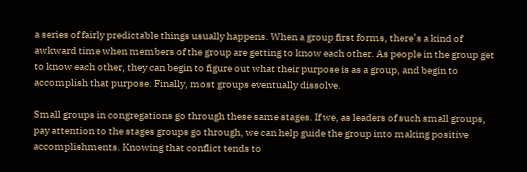a series of fairly predictable things usually happens. When a group first forms, there’s a kind of awkward time when members of the group are getting to know each other. As people in the group get to know each other, they can begin to figure out what their purpose is as a group, and begin to accomplish that purpose. Finally, most groups eventually dissolve.

Small groups in congregations go through these same stages. If we, as leaders of such small groups, pay attention to the stages groups go through, we can help guide the group into making positive accomplishments. Knowing that conflict tends to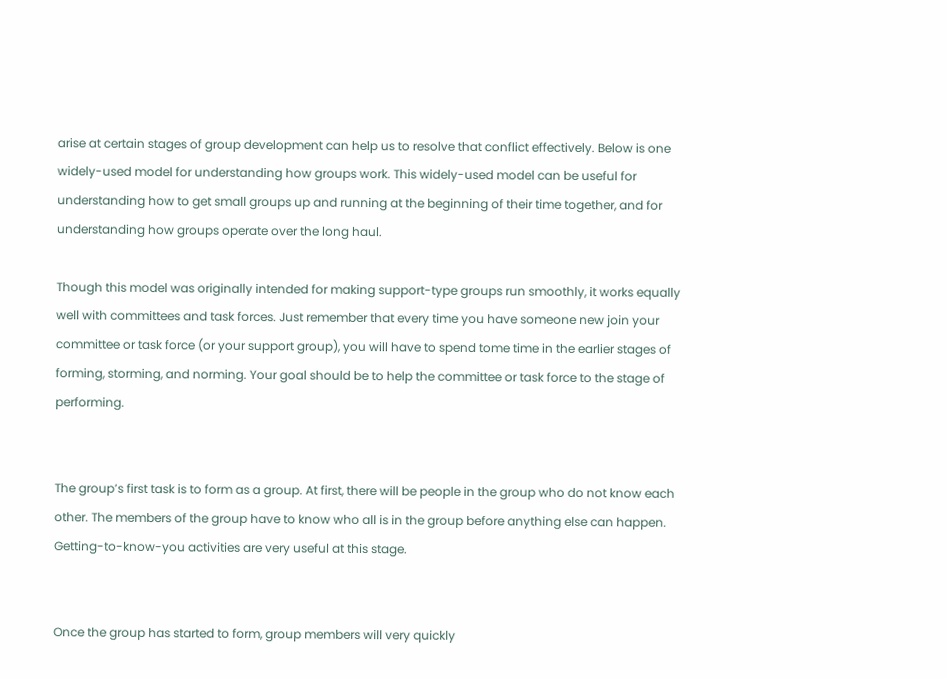arise at certain stages of group development can help us to resolve that conflict effectively. Below is one widely-used model for understanding how groups work. This widely-used model can be useful for understanding how to get small groups up and running at the beginning of their time together, and for understanding how groups operate over the long haul.

Though this model was originally intended for making support-type groups run smoothly, it works equally well with committees and task forces. Just remember that every time you have someone new join your committee or task force (or your support group), you will have to spend tome time in the earlier stages of forming, storming, and norming. Your goal should be to help the committee or task force to the stage of performing.


The group’s first task is to form as a group. At first, there will be people in the group who do not know each other. The members of the group have to know who all is in the group before anything else can happen. Getting-to-know-you activities are very useful at this stage.


Once the group has started to form, group members will very quickly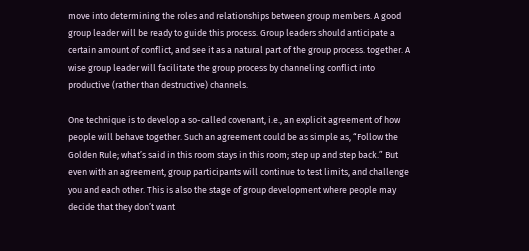move into determining the roles and relationships between group members. A good group leader will be ready to guide this process. Group leaders should anticipate a certain amount of conflict, and see it as a natural part of the group process. together. A wise group leader will facilitate the group process by channeling conflict into productive (rather than destructive) channels.

One technique is to develop a so-called covenant, i.e., an explicit agreement of how people will behave together. Such an agreement could be as simple as, “Follow the Golden Rule; what’s said in this room stays in this room; step up and step back.” But even with an agreement, group participants will continue to test limits, and challenge you and each other. This is also the stage of group development where people may decide that they don’t want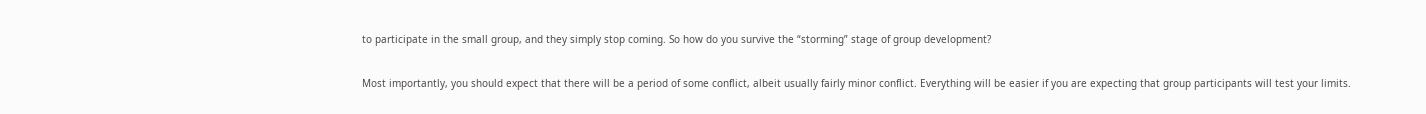to participate in the small group, and they simply stop coming. So how do you survive the “storming” stage of group development?

Most importantly, you should expect that there will be a period of some conflict, albeit usually fairly minor conflict. Everything will be easier if you are expecting that group participants will test your limits.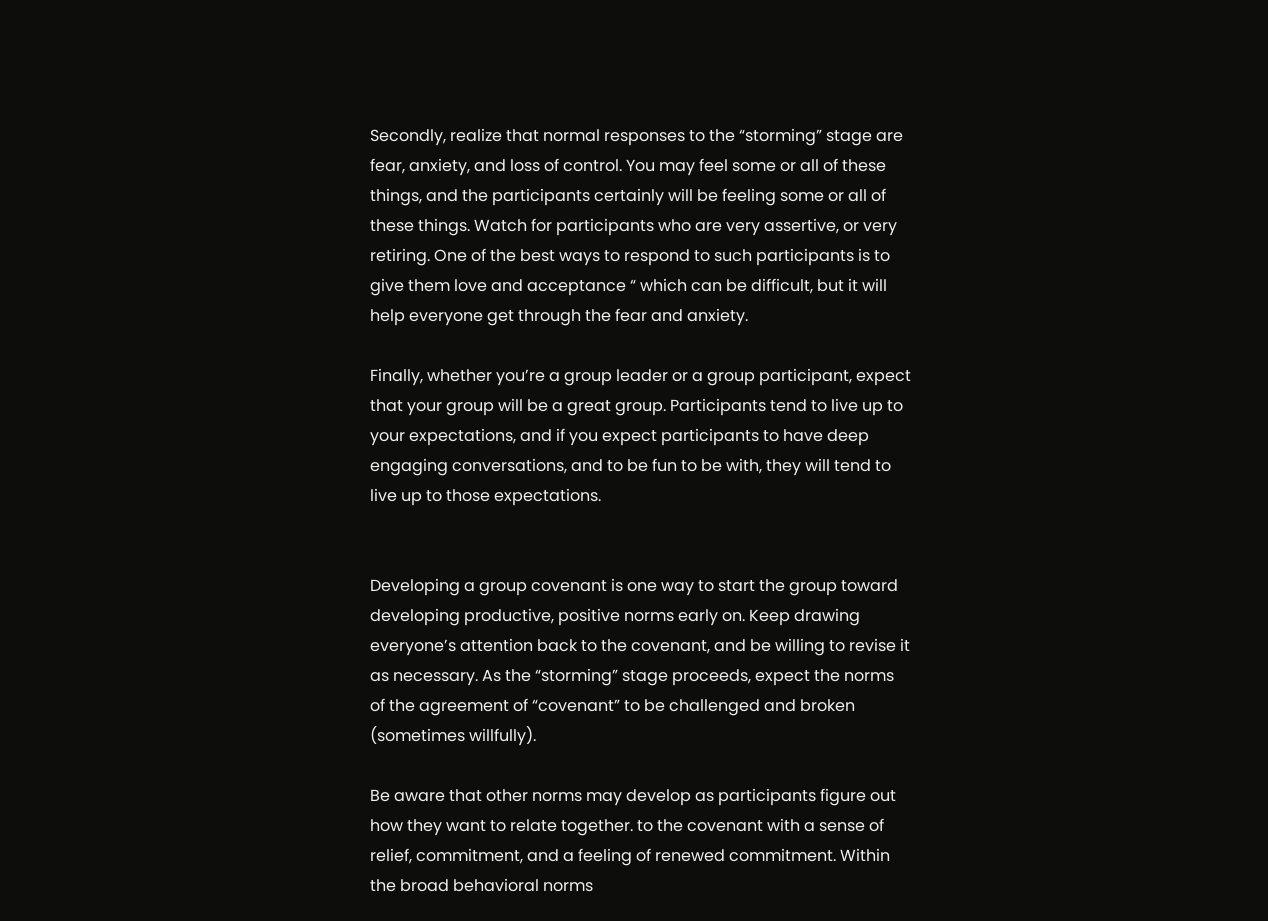Secondly, realize that normal responses to the “storming” stage are fear, anxiety, and loss of control. You may feel some or all of these things, and the participants certainly will be feeling some or all of these things. Watch for participants who are very assertive, or very retiring. One of the best ways to respond to such participants is to give them love and acceptance “ which can be difficult, but it will help everyone get through the fear and anxiety.

Finally, whether you’re a group leader or a group participant, expect that your group will be a great group. Participants tend to live up to your expectations, and if you expect participants to have deep engaging conversations, and to be fun to be with, they will tend to live up to those expectations.


Developing a group covenant is one way to start the group toward developing productive, positive norms early on. Keep drawing everyone’s attention back to the covenant, and be willing to revise it as necessary. As the “storming” stage proceeds, expect the norms of the agreement of “covenant” to be challenged and broken (sometimes willfully).

Be aware that other norms may develop as participants figure out how they want to relate together. to the covenant with a sense of relief, commitment, and a feeling of renewed commitment. Within the broad behavioral norms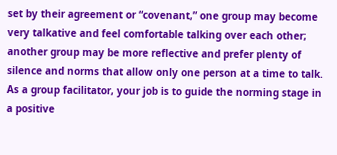set by their agreement or “covenant,” one group may become very talkative and feel comfortable talking over each other; another group may be more reflective and prefer plenty of silence and norms that allow only one person at a time to talk. As a group facilitator, your job is to guide the norming stage in a positive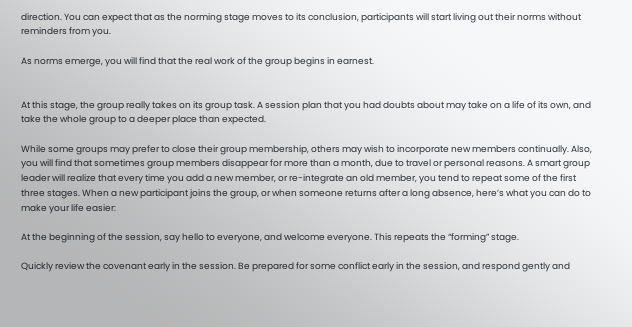direction. You can expect that as the norming stage moves to its conclusion, participants will start living out their norms without reminders from you.

As norms emerge, you will find that the real work of the group begins in earnest.


At this stage, the group really takes on its group task. A session plan that you had doubts about may take on a life of its own, and take the whole group to a deeper place than expected.

While some groups may prefer to close their group membership, others may wish to incorporate new members continually. Also, you will find that sometimes group members disappear for more than a month, due to travel or personal reasons. A smart group leader will realize that every time you add a new member, or re-integrate an old member, you tend to repeat some of the first three stages. When a new participant joins the group, or when someone returns after a long absence, here’s what you can do to make your life easier:

At the beginning of the session, say hello to everyone, and welcome everyone. This repeats the “forming” stage.

Quickly review the covenant early in the session. Be prepared for some conflict early in the session, and respond gently and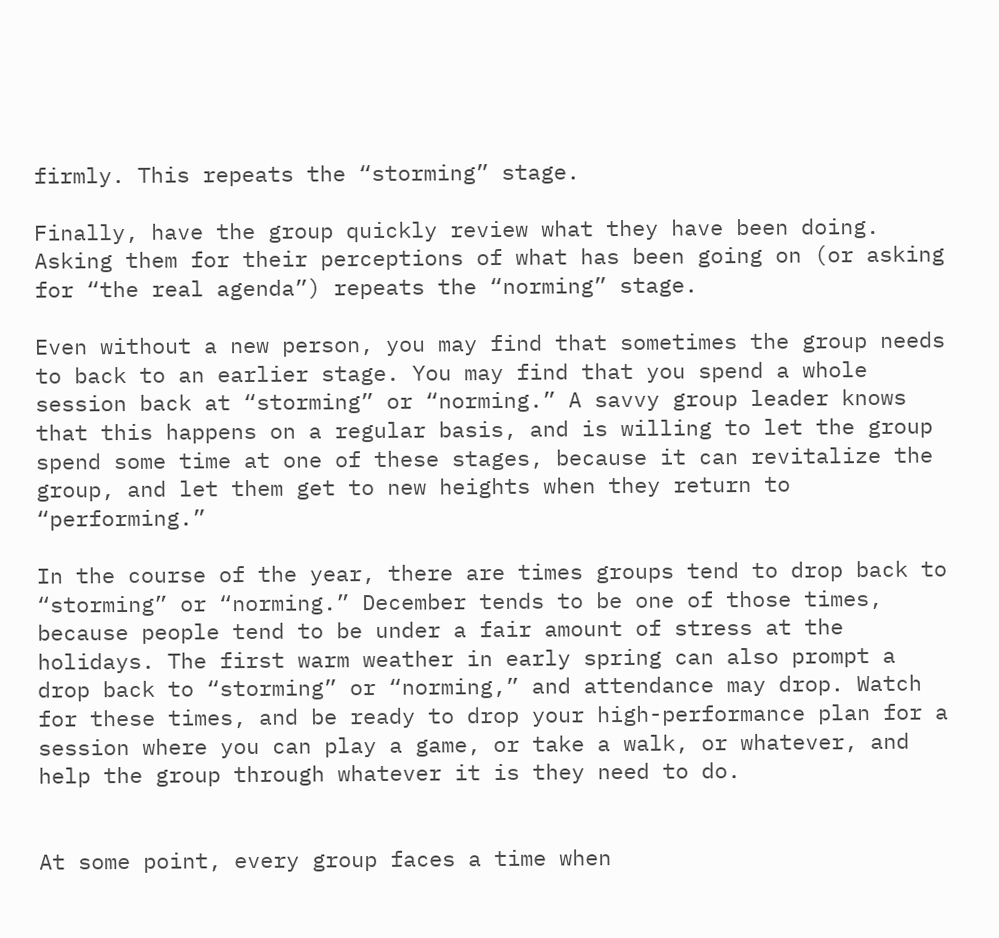firmly. This repeats the “storming” stage.

Finally, have the group quickly review what they have been doing. Asking them for their perceptions of what has been going on (or asking for “the real agenda”) repeats the “norming” stage.

Even without a new person, you may find that sometimes the group needs to back to an earlier stage. You may find that you spend a whole session back at “storming” or “norming.” A savvy group leader knows that this happens on a regular basis, and is willing to let the group spend some time at one of these stages, because it can revitalize the group, and let them get to new heights when they return to “performing.”

In the course of the year, there are times groups tend to drop back to “storming” or “norming.” December tends to be one of those times, because people tend to be under a fair amount of stress at the holidays. The first warm weather in early spring can also prompt a drop back to “storming” or “norming,” and attendance may drop. Watch for these times, and be ready to drop your high-performance plan for a session where you can play a game, or take a walk, or whatever, and help the group through whatever it is they need to do.


At some point, every group faces a time when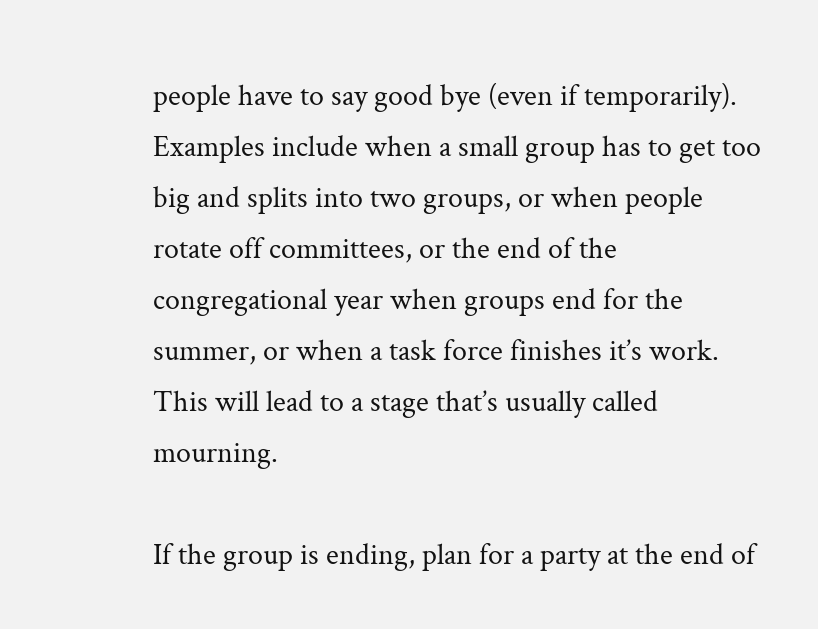people have to say good bye (even if temporarily). Examples include when a small group has to get too big and splits into two groups, or when people rotate off committees, or the end of the congregational year when groups end for the summer, or when a task force finishes it’s work. This will lead to a stage that’s usually called mourning.

If the group is ending, plan for a party at the end of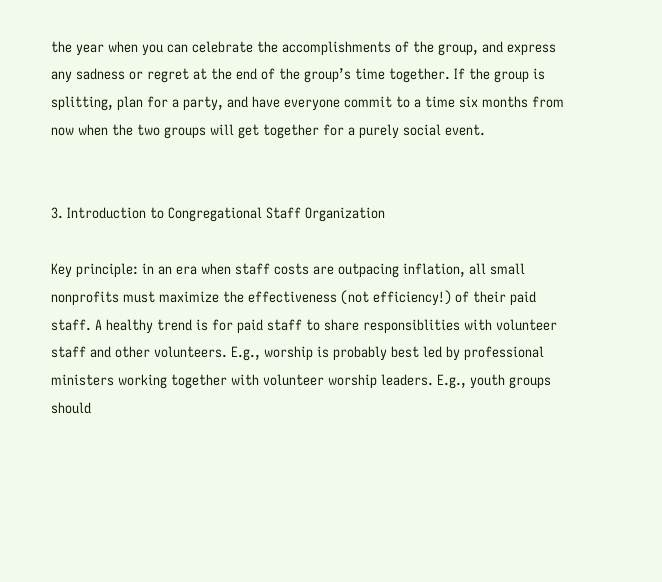the year when you can celebrate the accomplishments of the group, and express any sadness or regret at the end of the group’s time together. If the group is splitting, plan for a party, and have everyone commit to a time six months from now when the two groups will get together for a purely social event.


3. Introduction to Congregational Staff Organization

Key principle: in an era when staff costs are outpacing inflation, all small nonprofits must maximize the effectiveness (not efficiency!) of their paid staff. A healthy trend is for paid staff to share responsiblities with volunteer staff and other volunteers. E.g., worship is probably best led by professional ministers working together with volunteer worship leaders. E.g., youth groups should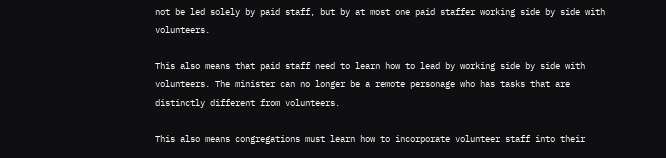not be led solely by paid staff, but by at most one paid staffer working side by side with volunteers.

This also means that paid staff need to learn how to lead by working side by side with volunteers. The minister can no longer be a remote personage who has tasks that are distinctly different from volunteers.

This also means congregations must learn how to incorporate volunteer staff into their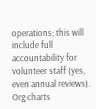operations; this will include full accountability for volunteer staff (yes, even annual reviews). Org charts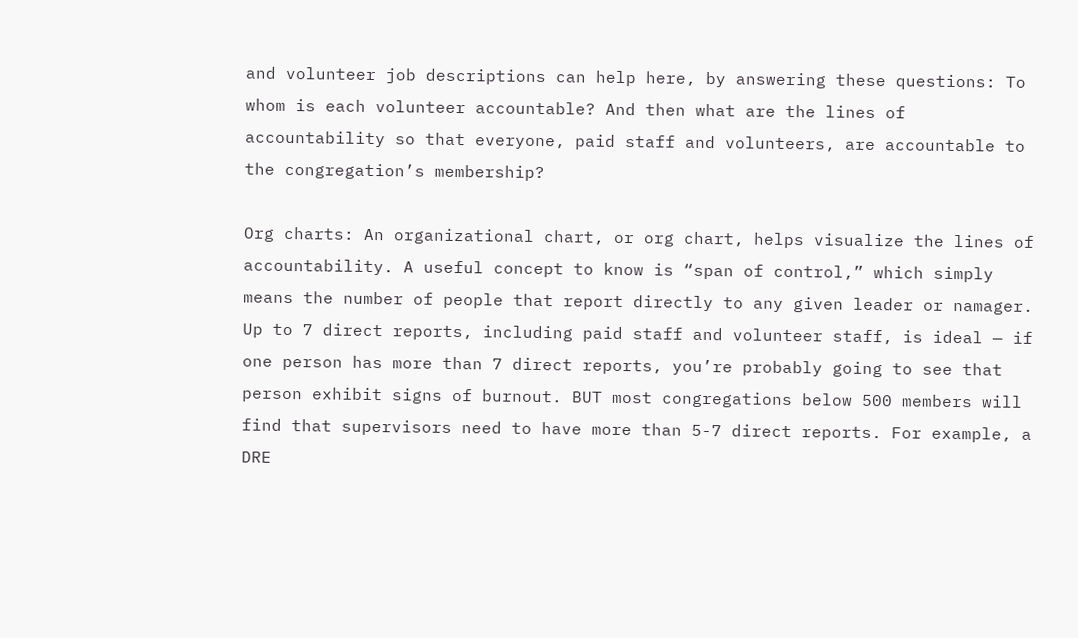and volunteer job descriptions can help here, by answering these questions: To whom is each volunteer accountable? And then what are the lines of accountability so that everyone, paid staff and volunteers, are accountable to the congregation’s membership?

Org charts: An organizational chart, or org chart, helps visualize the lines of accountability. A useful concept to know is “span of control,” which simply means the number of people that report directly to any given leader or namager. Up to 7 direct reports, including paid staff and volunteer staff, is ideal — if one person has more than 7 direct reports, you’re probably going to see that person exhibit signs of burnout. BUT most congregations below 500 members will find that supervisors need to have more than 5-7 direct reports. For example, a DRE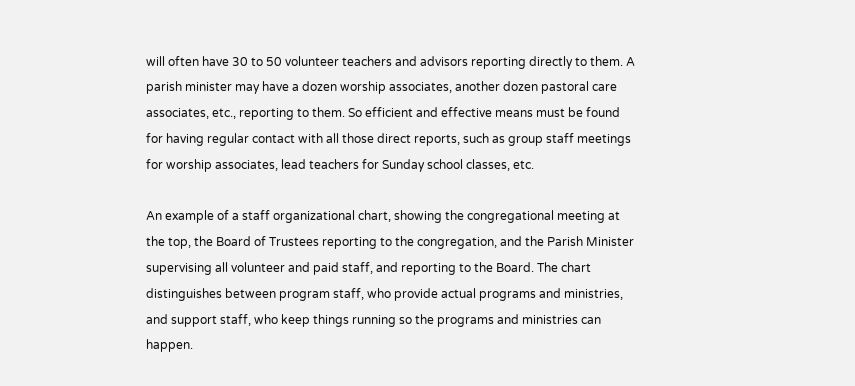will often have 30 to 50 volunteer teachers and advisors reporting directly to them. A parish minister may have a dozen worship associates, another dozen pastoral care associates, etc., reporting to them. So efficient and effective means must be found for having regular contact with all those direct reports, such as group staff meetings for worship associates, lead teachers for Sunday school classes, etc.

An example of a staff organizational chart, showing the congregational meeting at the top, the Board of Trustees reporting to the congregation, and the Parish Minister supervising all volunteer and paid staff, and reporting to the Board. The chart distinguishes between program staff, who provide actual programs and ministries, and support staff, who keep things running so the programs and ministries can happen.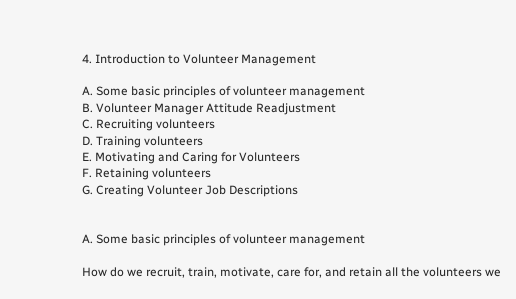4. Introduction to Volunteer Management

A. Some basic principles of volunteer management
B. Volunteer Manager Attitude Readjustment
C. Recruiting volunteers
D. Training volunteers
E. Motivating and Caring for Volunteers
F. Retaining volunteers
G. Creating Volunteer Job Descriptions


A. Some basic principles of volunteer management

How do we recruit, train, motivate, care for, and retain all the volunteers we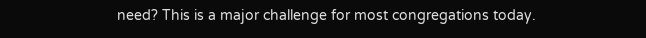need? This is a major challenge for most congregations today.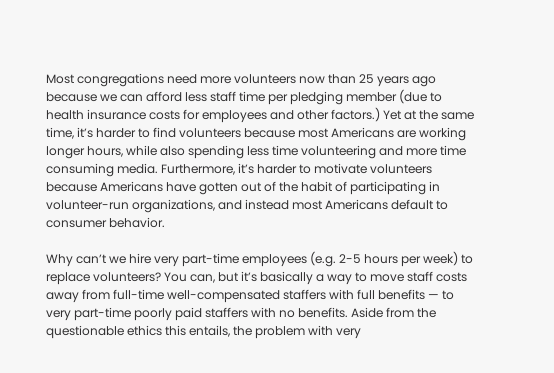Most congregations need more volunteers now than 25 years ago because we can afford less staff time per pledging member (due to health insurance costs for employees and other factors.) Yet at the same time, it’s harder to find volunteers because most Americans are working longer hours, while also spending less time volunteering and more time consuming media. Furthermore, it’s harder to motivate volunteers because Americans have gotten out of the habit of participating in volunteer-run organizations, and instead most Americans default to consumer behavior.

Why can’t we hire very part-time employees (e.g. 2-5 hours per week) to replace volunteers? You can, but it’s basically a way to move staff costs away from full-time well-compensated staffers with full benefits — to very part-time poorly paid staffers with no benefits. Aside from the questionable ethics this entails, the problem with very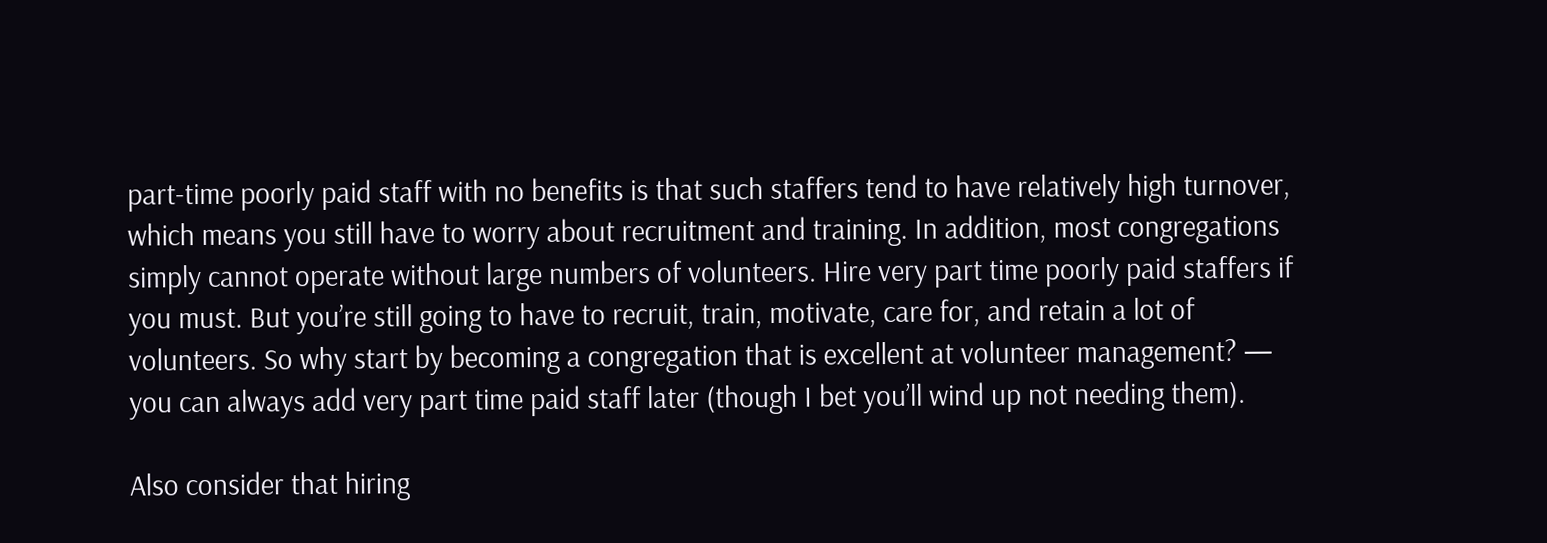part-time poorly paid staff with no benefits is that such staffers tend to have relatively high turnover, which means you still have to worry about recruitment and training. In addition, most congregations simply cannot operate without large numbers of volunteers. Hire very part time poorly paid staffers if you must. But you’re still going to have to recruit, train, motivate, care for, and retain a lot of volunteers. So why start by becoming a congregation that is excellent at volunteer management? — you can always add very part time paid staff later (though I bet you’ll wind up not needing them).

Also consider that hiring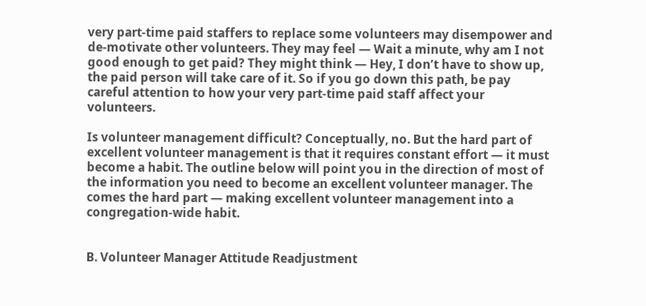very part-time paid staffers to replace some volunteers may disempower and de-motivate other volunteers. They may feel — Wait a minute, why am I not good enough to get paid? They might think — Hey, I don’t have to show up, the paid person will take care of it. So if you go down this path, be pay careful attention to how your very part-time paid staff affect your volunteers.

Is volunteer management difficult? Conceptually, no. But the hard part of excellent volunteer management is that it requires constant effort — it must become a habit. The outline below will point you in the direction of most of the information you need to become an excellent volunteer manager. The comes the hard part — making excellent volunteer management into a congregation-wide habit.


B. Volunteer Manager Attitude Readjustment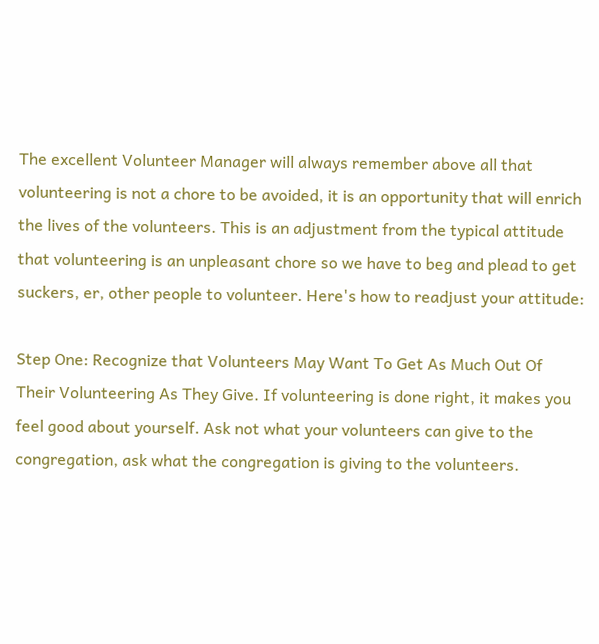The excellent Volunteer Manager will always remember above all that volunteering is not a chore to be avoided, it is an opportunity that will enrich the lives of the volunteers. This is an adjustment from the typical attitude that volunteering is an unpleasant chore so we have to beg and plead to get suckers, er, other people to volunteer. Here's how to readjust your attitude:

Step One: Recognize that Volunteers May Want To Get As Much Out Of Their Volunteering As They Give. If volunteering is done right, it makes you feel good about yourself. Ask not what your volunteers can give to the congregation, ask what the congregation is giving to the volunteers.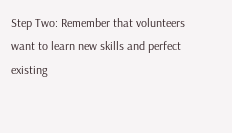Step Two: Remember that volunteers want to learn new skills and perfect existing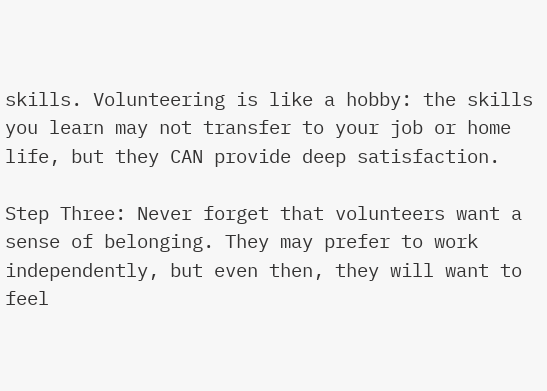skills. Volunteering is like a hobby: the skills you learn may not transfer to your job or home life, but they CAN provide deep satisfaction.

Step Three: Never forget that volunteers want a sense of belonging. They may prefer to work independently, but even then, they will want to feel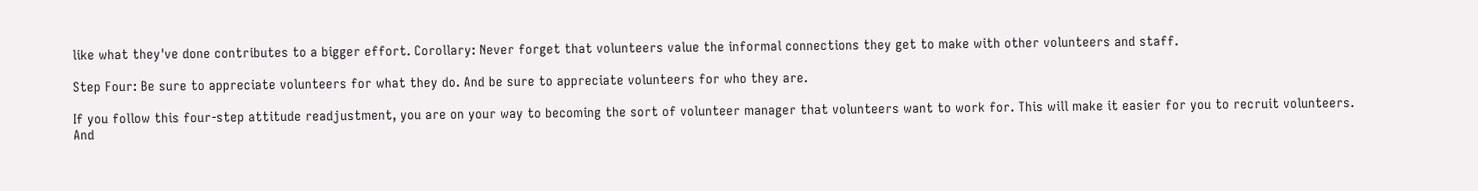like what they've done contributes to a bigger effort. Corollary: Never forget that volunteers value the informal connections they get to make with other volunteers and staff.

Step Four: Be sure to appreciate volunteers for what they do. And be sure to appreciate volunteers for who they are.

If you follow this four-step attitude readjustment, you are on your way to becoming the sort of volunteer manager that volunteers want to work for. This will make it easier for you to recruit volunteers. And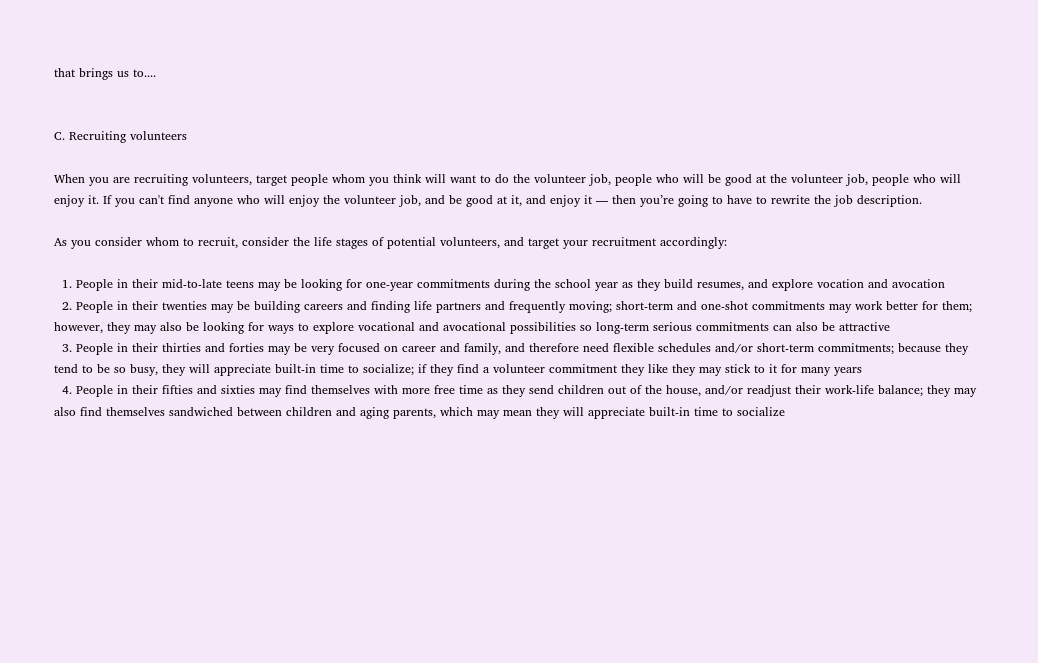that brings us to....


C. Recruiting volunteers

When you are recruiting volunteers, target people whom you think will want to do the volunteer job, people who will be good at the volunteer job, people who will enjoy it. If you can't find anyone who will enjoy the volunteer job, and be good at it, and enjoy it — then you’re going to have to rewrite the job description.

As you consider whom to recruit, consider the life stages of potential volunteers, and target your recruitment accordingly:

  1. People in their mid-to-late teens may be looking for one-year commitments during the school year as they build resumes, and explore vocation and avocation
  2. People in their twenties may be building careers and finding life partners and frequently moving; short-term and one-shot commitments may work better for them; however, they may also be looking for ways to explore vocational and avocational possibilities so long-term serious commitments can also be attractive
  3. People in their thirties and forties may be very focused on career and family, and therefore need flexible schedules and/or short-term commitments; because they tend to be so busy, they will appreciate built-in time to socialize; if they find a volunteer commitment they like they may stick to it for many years
  4. People in their fifties and sixties may find themselves with more free time as they send children out of the house, and/or readjust their work-life balance; they may also find themselves sandwiched between children and aging parents, which may mean they will appreciate built-in time to socialize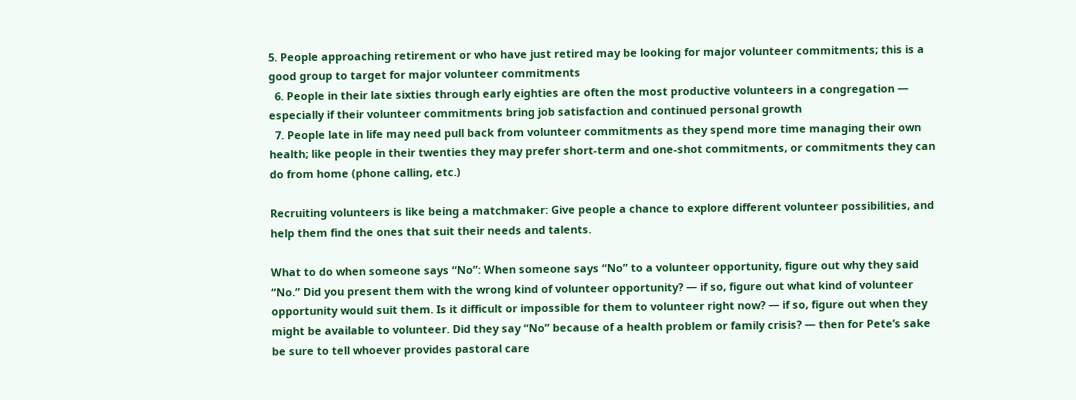5. People approaching retirement or who have just retired may be looking for major volunteer commitments; this is a good group to target for major volunteer commitments
  6. People in their late sixties through early eighties are often the most productive volunteers in a congregation — especially if their volunteer commitments bring job satisfaction and continued personal growth
  7. People late in life may need pull back from volunteer commitments as they spend more time managing their own health; like people in their twenties they may prefer short-term and one-shot commitments, or commitments they can do from home (phone calling, etc.)

Recruiting volunteers is like being a matchmaker: Give people a chance to explore different volunteer possibilities, and help them find the ones that suit their needs and talents.

What to do when someone says “No”: When someone says “No” to a volunteer opportunity, figure out why they said “No.” Did you present them with the wrong kind of volunteer opportunity? — if so, figure out what kind of volunteer opportunity would suit them. Is it difficult or impossible for them to volunteer right now? — if so, figure out when they might be available to volunteer. Did they say “No” because of a health problem or family crisis? — then for Pete’s sake be sure to tell whoever provides pastoral care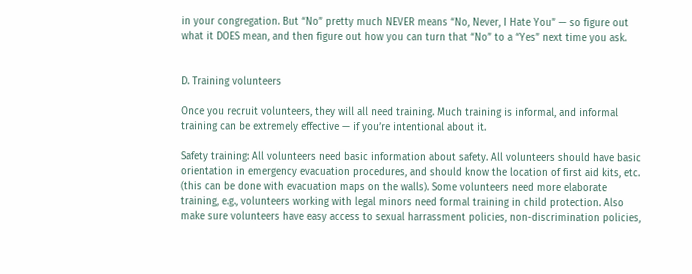in your congregation. But “No” pretty much NEVER means “No, Never, I Hate You” — so figure out what it DOES mean, and then figure out how you can turn that “No” to a “Yes” next time you ask.


D. Training volunteers

Once you recruit volunteers, they will all need training. Much training is informal, and informal training can be extremely effective — if you’re intentional about it.

Safety training: All volunteers need basic information about safety. All volunteers should have basic orientation in emergency evacuation procedures, and should know the location of first aid kits, etc. (this can be done with evacuation maps on the walls). Some volunteers need more elaborate training, e.g., volunteers working with legal minors need formal training in child protection. Also make sure volunteers have easy access to sexual harrassment policies, non-discrimination policies,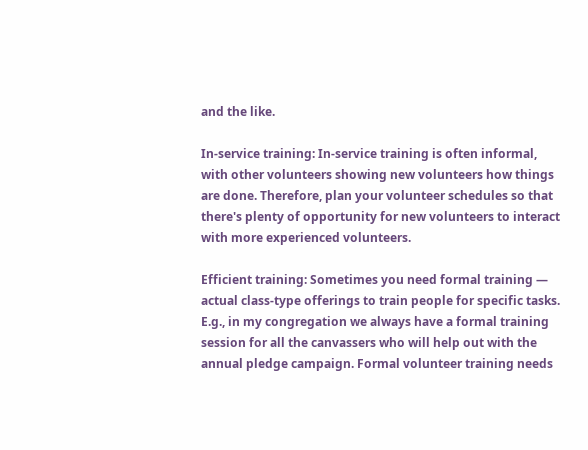and the like.

In-service training: In-service training is often informal, with other volunteers showing new volunteers how things are done. Therefore, plan your volunteer schedules so that there's plenty of opportunity for new volunteers to interact with more experienced volunteers.

Efficient training: Sometimes you need formal training — actual class-type offerings to train people for specific tasks. E.g., in my congregation we always have a formal training session for all the canvassers who will help out with the annual pledge campaign. Formal volunteer training needs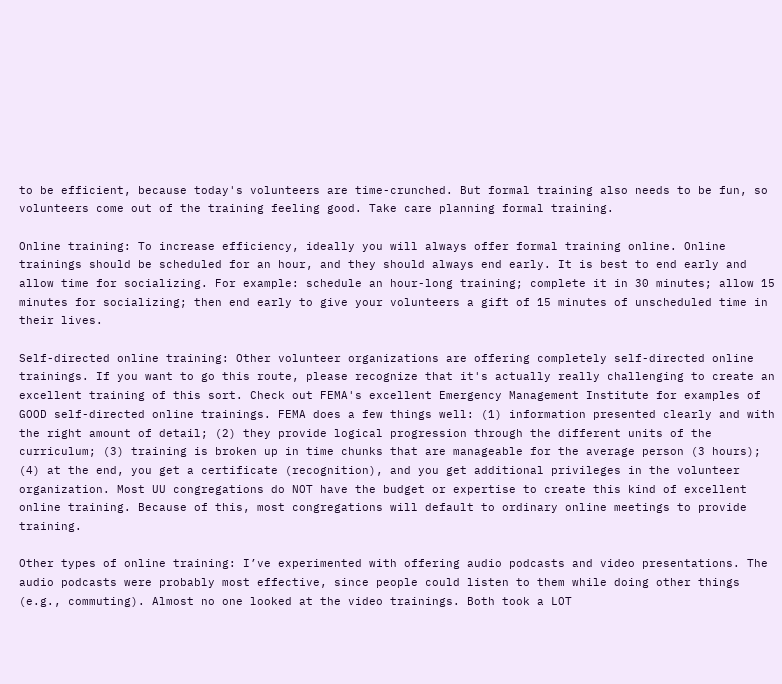to be efficient, because today's volunteers are time-crunched. But formal training also needs to be fun, so volunteers come out of the training feeling good. Take care planning formal training.

Online training: To increase efficiency, ideally you will always offer formal training online. Online trainings should be scheduled for an hour, and they should always end early. It is best to end early and allow time for socializing. For example: schedule an hour-long training; complete it in 30 minutes; allow 15 minutes for socializing; then end early to give your volunteers a gift of 15 minutes of unscheduled time in their lives.

Self-directed online training: Other volunteer organizations are offering completely self-directed online trainings. If you want to go this route, please recognize that it's actually really challenging to create an excellent training of this sort. Check out FEMA's excellent Emergency Management Institute for examples of GOOD self-directed online trainings. FEMA does a few things well: (1) information presented clearly and with the right amount of detail; (2) they provide logical progression through the different units of the curriculum; (3) training is broken up in time chunks that are manageable for the average person (3 hours); (4) at the end, you get a certificate (recognition), and you get additional privileges in the volunteer organization. Most UU congregations do NOT have the budget or expertise to create this kind of excellent online training. Because of this, most congregations will default to ordinary online meetings to provide training.

Other types of online training: I’ve experimented with offering audio podcasts and video presentations. The audio podcasts were probably most effective, since people could listen to them while doing other things (e.g., commuting). Almost no one looked at the video trainings. Both took a LOT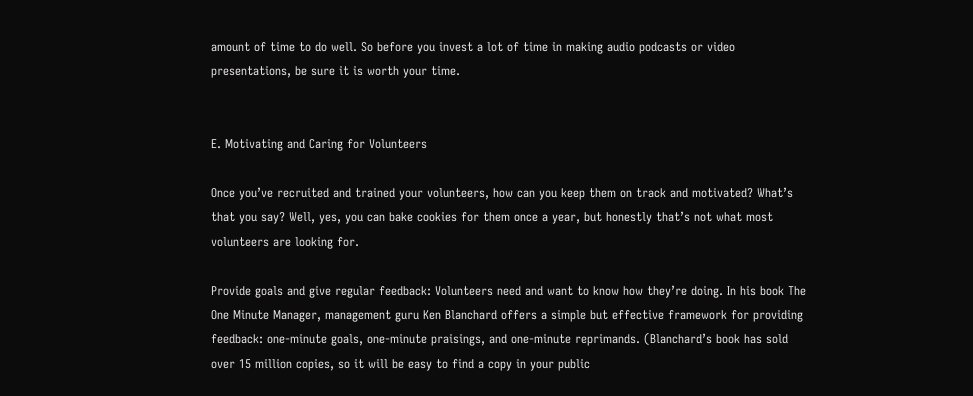amount of time to do well. So before you invest a lot of time in making audio podcasts or video presentations, be sure it is worth your time.


E. Motivating and Caring for Volunteers

Once you’ve recruited and trained your volunteers, how can you keep them on track and motivated? What’s that you say? Well, yes, you can bake cookies for them once a year, but honestly that’s not what most volunteers are looking for.

Provide goals and give regular feedback: Volunteers need and want to know how they’re doing. In his book The One Minute Manager, management guru Ken Blanchard offers a simple but effective framework for providing feedback: one-minute goals, one-minute praisings, and one-minute reprimands. (Blanchard’s book has sold over 15 million copies, so it will be easy to find a copy in your public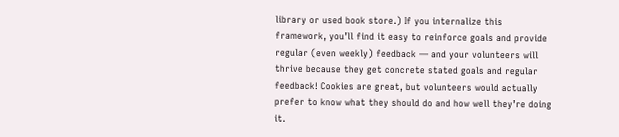library or used book store.) If you internalize this framework, you’ll find it easy to reinforce goals and provide regular (even weekly) feedback — and your volunteers will thrive because they get concrete stated goals and regular feedback! Cookies are great, but volunteers would actually prefer to know what they should do and how well they’re doing it.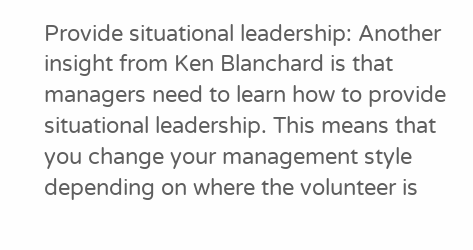Provide situational leadership: Another insight from Ken Blanchard is that managers need to learn how to provide situational leadership. This means that you change your management style depending on where the volunteer is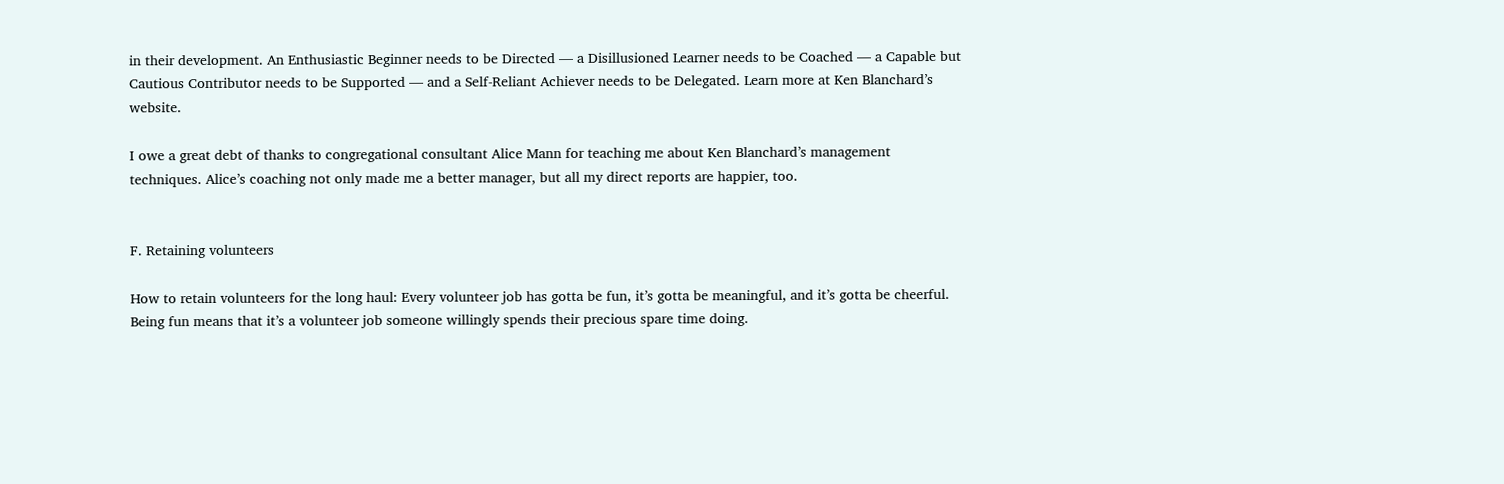in their development. An Enthusiastic Beginner needs to be Directed — a Disillusioned Learner needs to be Coached — a Capable but Cautious Contributor needs to be Supported — and a Self-Reliant Achiever needs to be Delegated. Learn more at Ken Blanchard’s website.

I owe a great debt of thanks to congregational consultant Alice Mann for teaching me about Ken Blanchard’s management techniques. Alice’s coaching not only made me a better manager, but all my direct reports are happier, too.


F. Retaining volunteers

How to retain volunteers for the long haul: Every volunteer job has gotta be fun, it’s gotta be meaningful, and it’s gotta be cheerful. Being fun means that it’s a volunteer job someone willingly spends their precious spare time doing.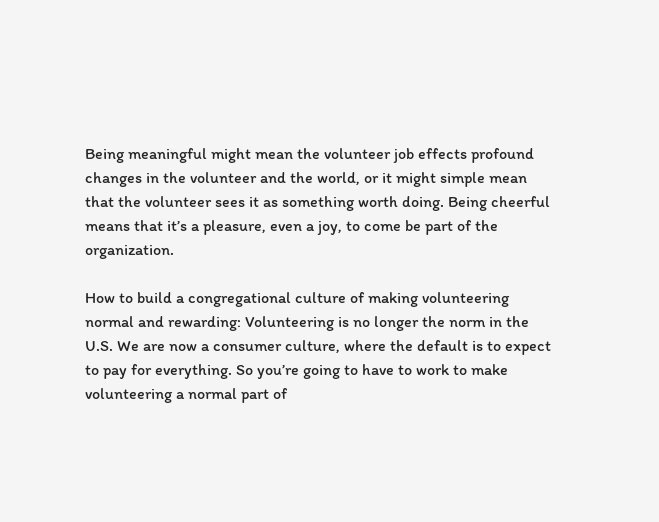Being meaningful might mean the volunteer job effects profound changes in the volunteer and the world, or it might simple mean that the volunteer sees it as something worth doing. Being cheerful means that it’s a pleasure, even a joy, to come be part of the organization.

How to build a congregational culture of making volunteering normal and rewarding: Volunteering is no longer the norm in the U.S. We are now a consumer culture, where the default is to expect to pay for everything. So you’re going to have to work to make volunteering a normal part of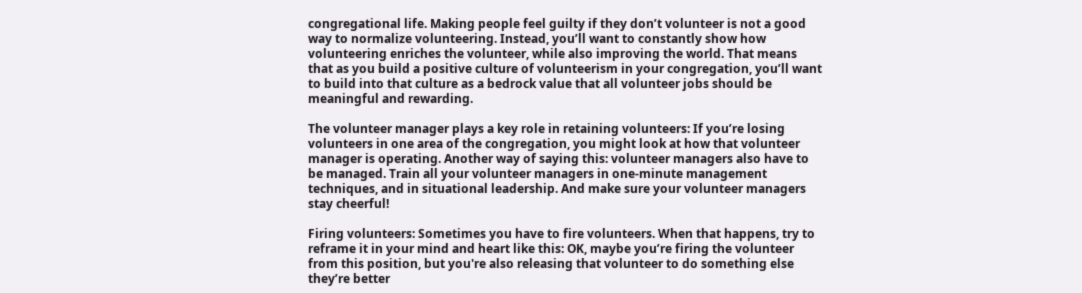congregational life. Making people feel guilty if they don’t volunteer is not a good way to normalize volunteering. Instead, you’ll want to constantly show how volunteering enriches the volunteer, while also improving the world. That means that as you build a positive culture of volunteerism in your congregation, you’ll want to build into that culture as a bedrock value that all volunteer jobs should be meaningful and rewarding.

The volunteer manager plays a key role in retaining volunteers: If you’re losing volunteers in one area of the congregation, you might look at how that volunteer manager is operating. Another way of saying this: volunteer managers also have to be managed. Train all your volunteer managers in one-minute management techniques, and in situational leadership. And make sure your volunteer managers stay cheerful!

Firing volunteers: Sometimes you have to fire volunteers. When that happens, try to reframe it in your mind and heart like this: OK, maybe you’re firing the volunteer from this position, but you're also releasing that volunteer to do something else they’re better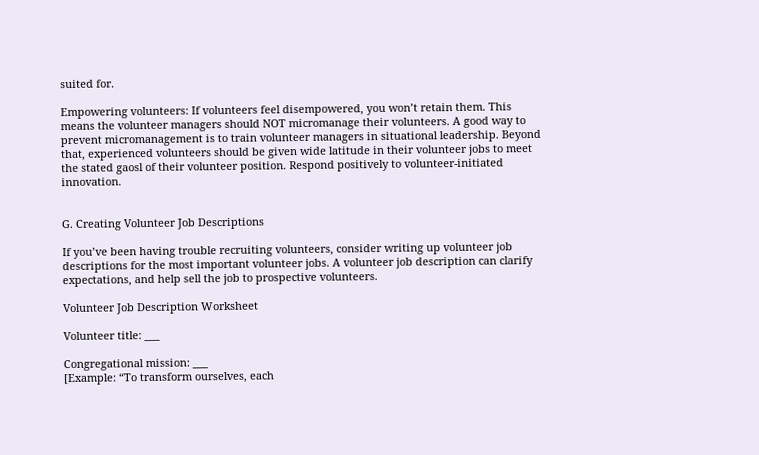suited for.

Empowering volunteers: If volunteers feel disempowered, you won’t retain them. This means the volunteer managers should NOT micromanage their volunteers. A good way to prevent micromanagement is to train volunteer managers in situational leadership. Beyond that, experienced volunteers should be given wide latitude in their volunteer jobs to meet the stated gaosl of their volunteer position. Respond positively to volunteer-initiated innovation.


G. Creating Volunteer Job Descriptions

If you’ve been having trouble recruiting volunteers, consider writing up volunteer job descriptions for the most important volunteer jobs. A volunteer job description can clarify expectations, and help sell the job to prospective volunteers.

Volunteer Job Description Worksheet

Volunteer title: ___

Congregational mission: ___
[Example: “To transform ourselves, each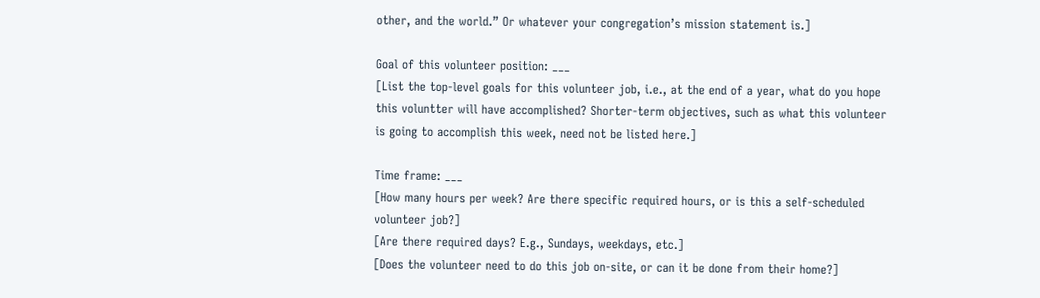other, and the world.” Or whatever your congregation’s mission statement is.]

Goal of this volunteer position: ___
[List the top-level goals for this volunteer job, i.e., at the end of a year, what do you hope this voluntter will have accomplished? Shorter-term objectives, such as what this volunteer is going to accomplish this week, need not be listed here.]

Time frame: ___
[How many hours per week? Are there specific required hours, or is this a self-scheduled volunteer job?]
[Are there required days? E.g., Sundays, weekdays, etc.]
[Does the volunteer need to do this job on-site, or can it be done from their home?]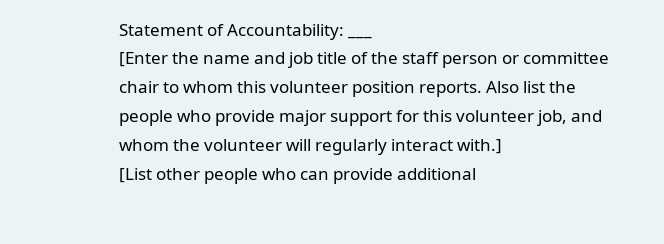Statement of Accountability: ___
[Enter the name and job title of the staff person or committee chair to whom this volunteer position reports. Also list the people who provide major support for this volunteer job, and whom the volunteer will regularly interact with.]
[List other people who can provide additional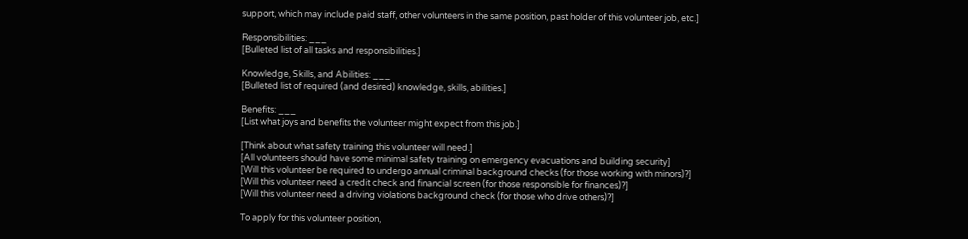support, which may include paid staff, other volunteers in the same position, past holder of this volunteer job, etc.]

Responsibilities: ___
[Bulleted list of all tasks and responsibilities.]

Knowledge, Skills, and Abilities: ___
[Bulleted list of required (and desired) knowledge, skills, abilities.]

Benefits: ___
[List what joys and benefits the volunteer might expect from this job.]

[Think about what safety training this volunteer will need.]
[All volunteers should have some minimal safety training on emergency evacuations and building security]
[Will this volunteer be required to undergo annual criminal background checks (for those working with minors)?]
[Will this volunteer need a credit check and financial screen (for those responsible for finances)?]
[Will this volunteer need a driving violations background check (for those who drive others)?]

To apply for this volunteer position,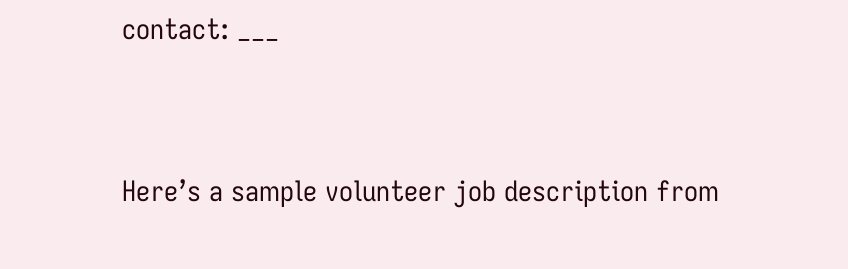contact: ___


Here’s a sample volunteer job description from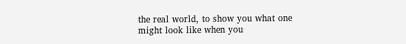the real world, to show you what one might look like when you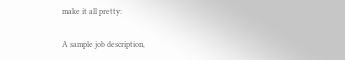make it all pretty:

A sample job description,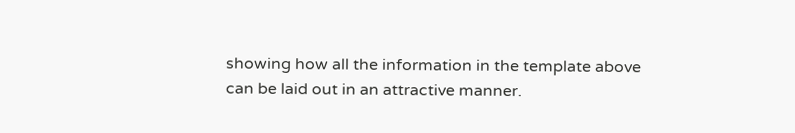showing how all the information in the template above can be laid out in an attractive manner.